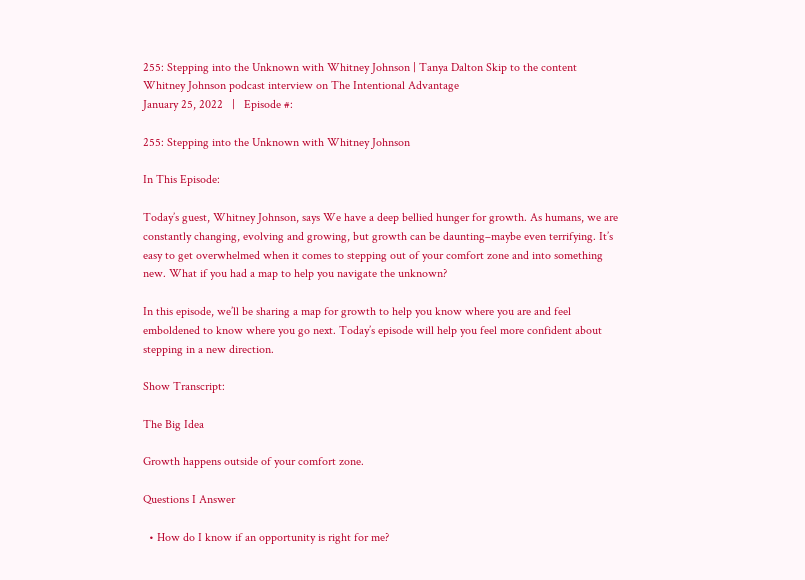255: Stepping into the Unknown with Whitney Johnson | Tanya Dalton Skip to the content
Whitney Johnson podcast interview on The Intentional Advantage
January 25, 2022   |   Episode #:

255: Stepping into the Unknown with Whitney Johnson

In This Episode:

Today’s guest, Whitney Johnson, says We have a deep bellied hunger for growth. As humans, we are constantly changing, evolving and growing, but growth can be daunting–maybe even terrifying. It’s easy to get overwhelmed when it comes to stepping out of your comfort zone and into something new. What if you had a map to help you navigate the unknown?

In this episode, we’ll be sharing a map for growth to help you know where you are and feel emboldened to know where you go next. Today’s episode will help you feel more confident about stepping in a new direction.

Show Transcript:

The Big Idea

Growth happens outside of your comfort zone.

Questions I Answer

  • How do I know if an opportunity is right for me?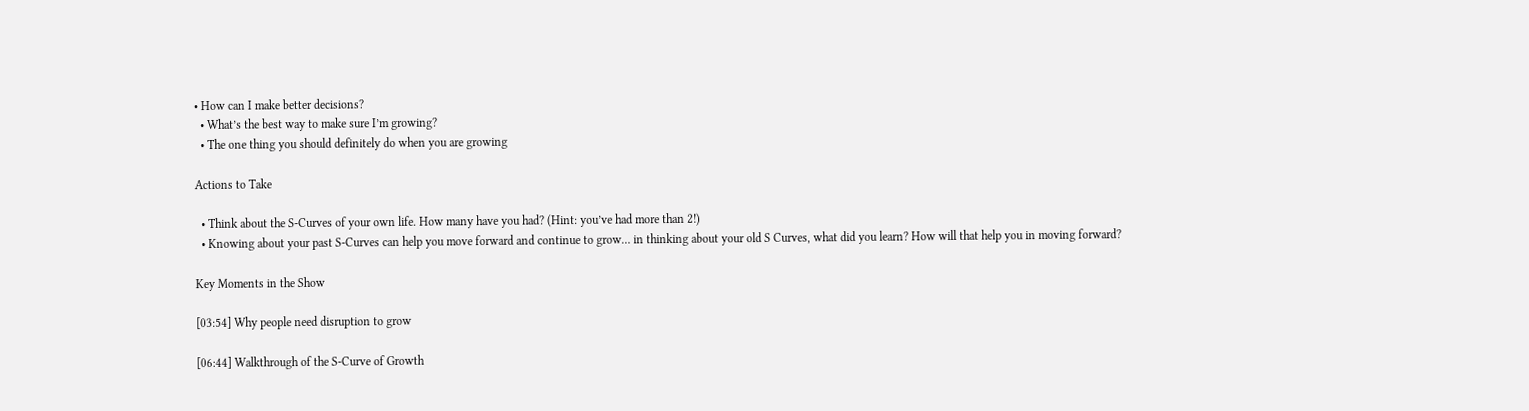• How can I make better decisions?
  • What’s the best way to make sure I’m growing?
  • The one thing you should definitely do when you are growing

Actions to Take

  • Think about the S-Curves of your own life. How many have you had? (Hint: you’ve had more than 2!)
  • Knowing about your past S-Curves can help you move forward and continue to grow… in thinking about your old S Curves, what did you learn? How will that help you in moving forward?

Key Moments in the Show

[03:54] Why people need disruption to grow

[06:44] Walkthrough of the S-Curve of Growth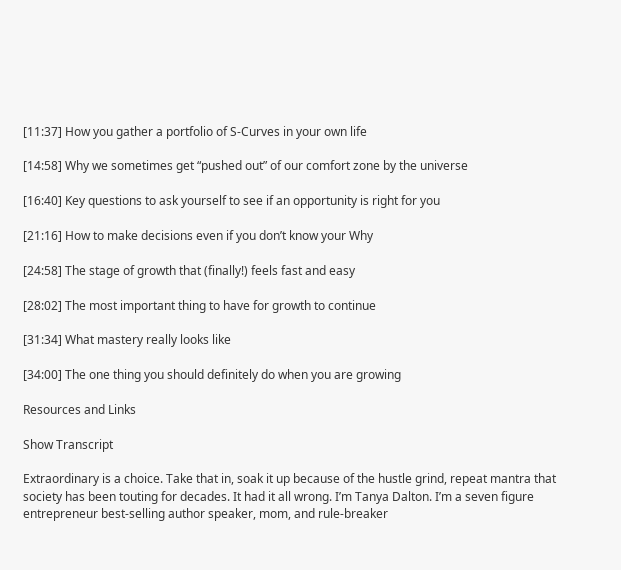[11:37] How you gather a portfolio of S-Curves in your own life

[14:58] Why we sometimes get “pushed out” of our comfort zone by the universe

[16:40] Key questions to ask yourself to see if an opportunity is right for you

[21:16] How to make decisions even if you don’t know your Why

[24:58] The stage of growth that (finally!) feels fast and easy

[28:02] The most important thing to have for growth to continue

[31:34] What mastery really looks like

[34:00] The one thing you should definitely do when you are growing

Resources and Links

Show Transcript

Extraordinary is a choice. Take that in, soak it up because of the hustle grind, repeat mantra that society has been touting for decades. It had it all wrong. I’m Tanya Dalton. I’m a seven figure entrepreneur best-selling author speaker, mom, and rule-breaker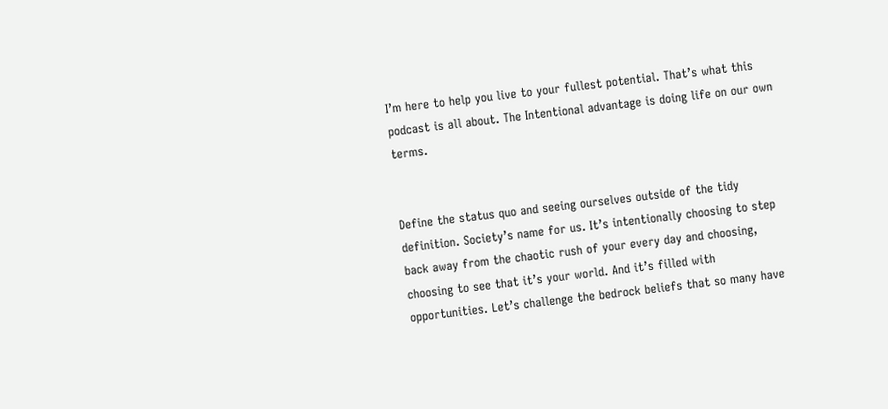I’m here to help you live to your fullest potential. That’s what this podcast is all about. The Intentional advantage is doing life on our own terms.


Define the status quo and seeing ourselves outside of the tidy definition. Society’s name for us. It’s intentionally choosing to step back away from the chaotic rush of your every day and choosing, choosing to see that it’s your world. And it’s filled with opportunities. Let’s challenge the bedrock beliefs that so many have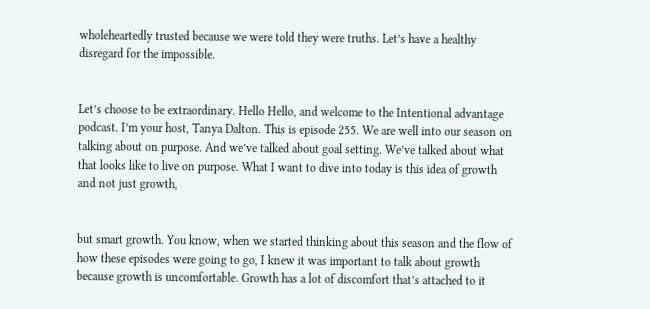wholeheartedly trusted because we were told they were truths. Let’s have a healthy disregard for the impossible.


Let’s choose to be extraordinary. Hello Hello, and welcome to the Intentional advantage podcast. I’m your host, Tanya Dalton. This is episode 255. We are well into our season on talking about on purpose. And we’ve talked about goal setting. We’ve talked about what that looks like to live on purpose. What I want to dive into today is this idea of growth and not just growth,


but smart growth. You know, when we started thinking about this season and the flow of how these episodes were going to go, I knew it was important to talk about growth because growth is uncomfortable. Growth has a lot of discomfort that’s attached to it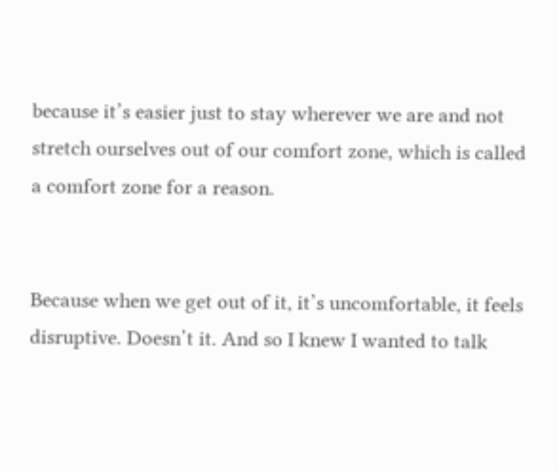because it’s easier just to stay wherever we are and not stretch ourselves out of our comfort zone, which is called a comfort zone for a reason.


Because when we get out of it, it’s uncomfortable, it feels disruptive. Doesn’t it. And so I knew I wanted to talk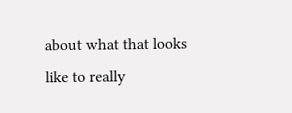about what that looks like to really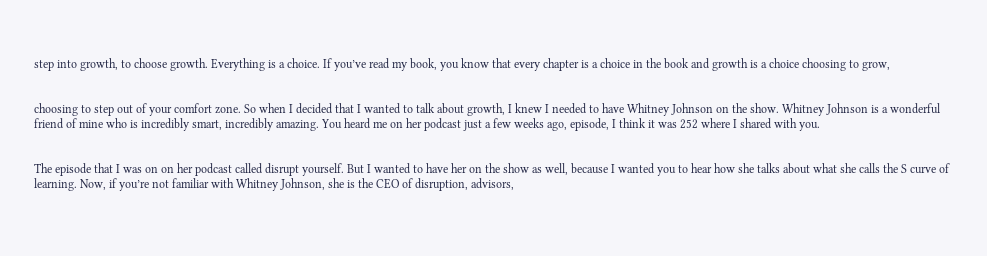step into growth, to choose growth. Everything is a choice. If you’ve read my book, you know that every chapter is a choice in the book and growth is a choice choosing to grow,


choosing to step out of your comfort zone. So when I decided that I wanted to talk about growth, I knew I needed to have Whitney Johnson on the show. Whitney Johnson is a wonderful friend of mine who is incredibly smart, incredibly amazing. You heard me on her podcast just a few weeks ago, episode, I think it was 252 where I shared with you.


The episode that I was on on her podcast called disrupt yourself. But I wanted to have her on the show as well, because I wanted you to hear how she talks about what she calls the S curve of learning. Now, if you’re not familiar with Whitney Johnson, she is the CEO of disruption, advisors,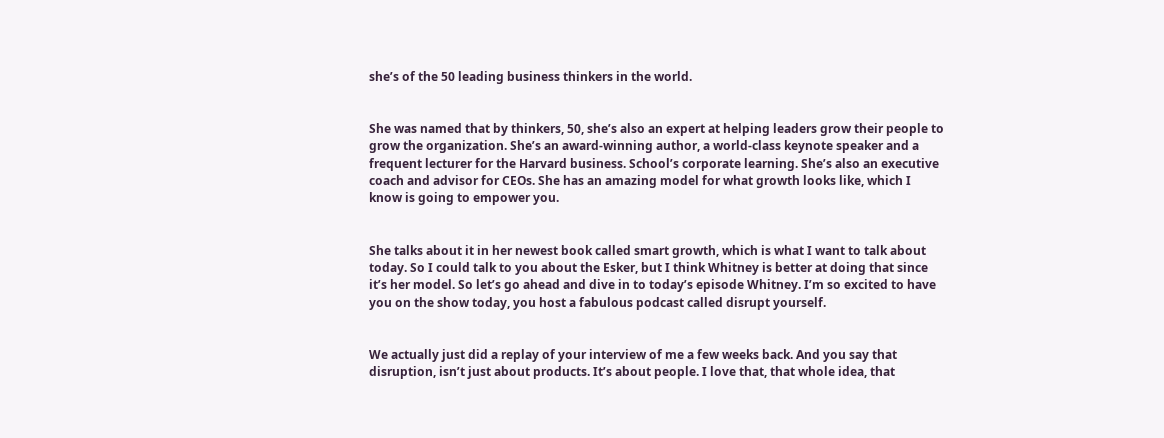she’s of the 50 leading business thinkers in the world.


She was named that by thinkers, 50, she’s also an expert at helping leaders grow their people to grow the organization. She’s an award-winning author, a world-class keynote speaker and a frequent lecturer for the Harvard business. School’s corporate learning. She’s also an executive coach and advisor for CEOs. She has an amazing model for what growth looks like, which I know is going to empower you.


She talks about it in her newest book called smart growth, which is what I want to talk about today. So I could talk to you about the Esker, but I think Whitney is better at doing that since it’s her model. So let’s go ahead and dive in to today’s episode Whitney. I’m so excited to have you on the show today, you host a fabulous podcast called disrupt yourself.


We actually just did a replay of your interview of me a few weeks back. And you say that disruption, isn’t just about products. It’s about people. I love that, that whole idea, that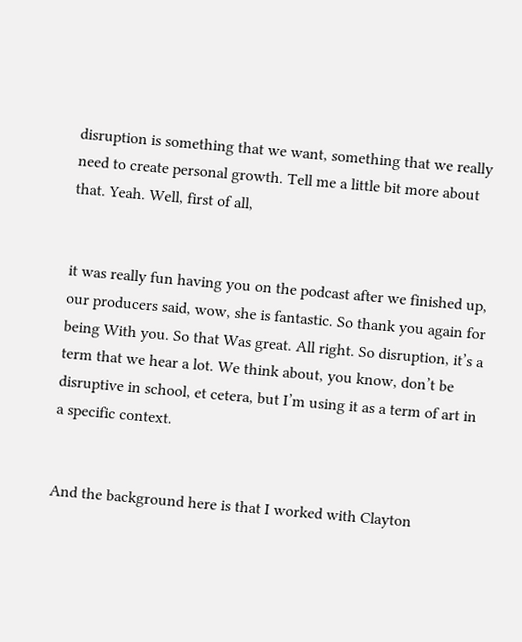disruption is something that we want, something that we really need to create personal growth. Tell me a little bit more about that. Yeah. Well, first of all,


it was really fun having you on the podcast after we finished up, our producers said, wow, she is fantastic. So thank you again for being With you. So that Was great. All right. So disruption, it’s a term that we hear a lot. We think about, you know, don’t be disruptive in school, et cetera, but I’m using it as a term of art in a specific context.


And the background here is that I worked with Clayton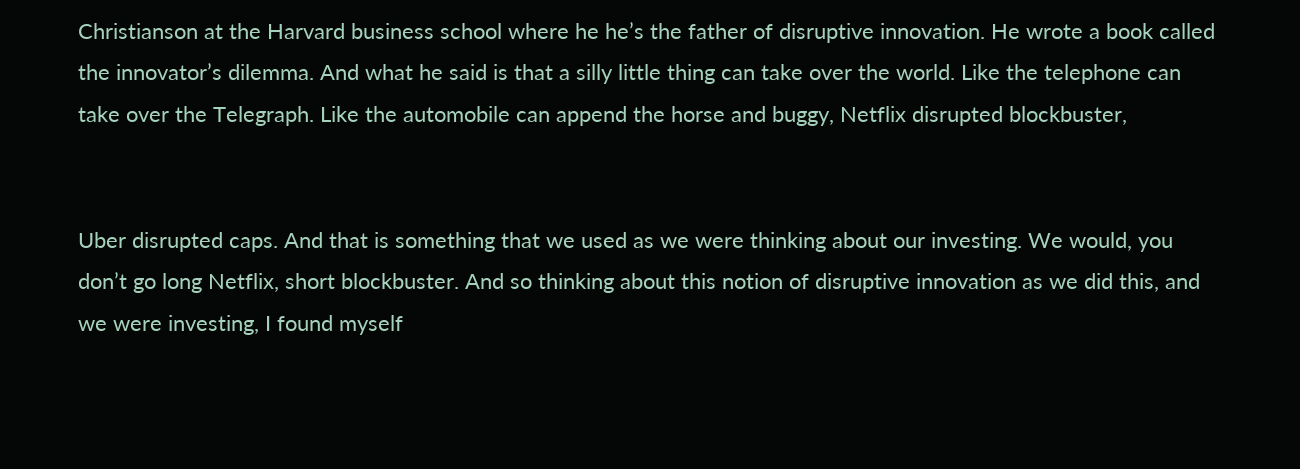Christianson at the Harvard business school where he he’s the father of disruptive innovation. He wrote a book called the innovator’s dilemma. And what he said is that a silly little thing can take over the world. Like the telephone can take over the Telegraph. Like the automobile can append the horse and buggy, Netflix disrupted blockbuster,


Uber disrupted caps. And that is something that we used as we were thinking about our investing. We would, you don’t go long Netflix, short blockbuster. And so thinking about this notion of disruptive innovation as we did this, and we were investing, I found myself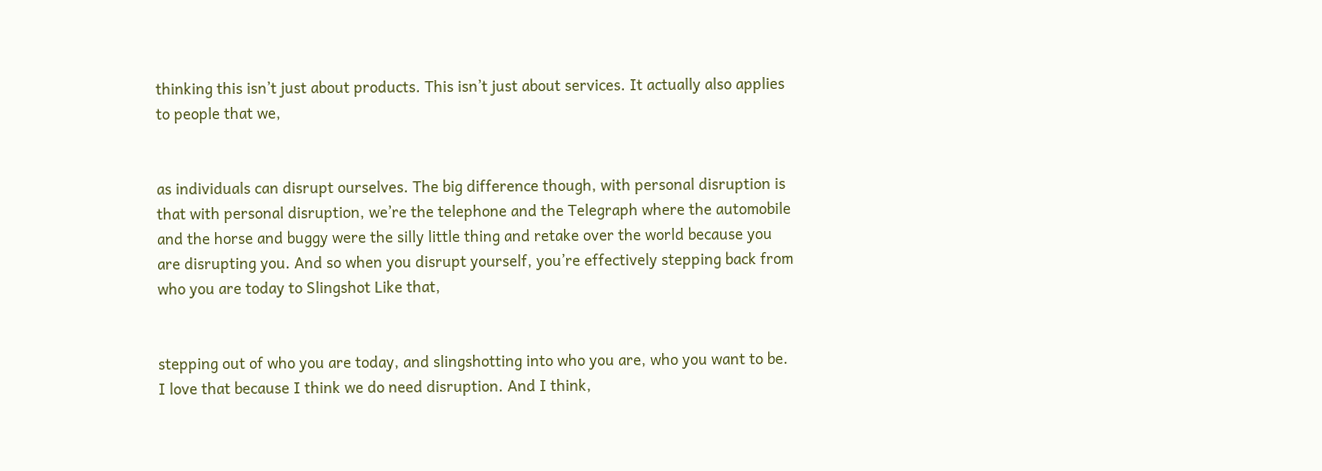thinking this isn’t just about products. This isn’t just about services. It actually also applies to people that we,


as individuals can disrupt ourselves. The big difference though, with personal disruption is that with personal disruption, we’re the telephone and the Telegraph where the automobile and the horse and buggy were the silly little thing and retake over the world because you are disrupting you. And so when you disrupt yourself, you’re effectively stepping back from who you are today to Slingshot Like that,


stepping out of who you are today, and slingshotting into who you are, who you want to be. I love that because I think we do need disruption. And I think,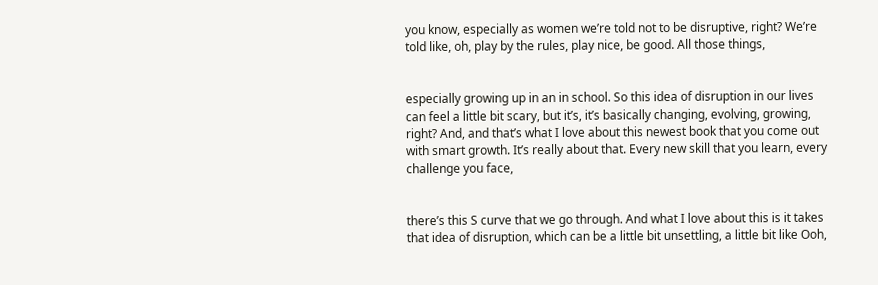you know, especially as women we’re told not to be disruptive, right? We’re told like, oh, play by the rules, play nice, be good. All those things,


especially growing up in an in school. So this idea of disruption in our lives can feel a little bit scary, but it’s, it’s basically changing, evolving, growing, right? And, and that’s what I love about this newest book that you come out with smart growth. It’s really about that. Every new skill that you learn, every challenge you face,


there’s this S curve that we go through. And what I love about this is it takes that idea of disruption, which can be a little bit unsettling, a little bit like Ooh,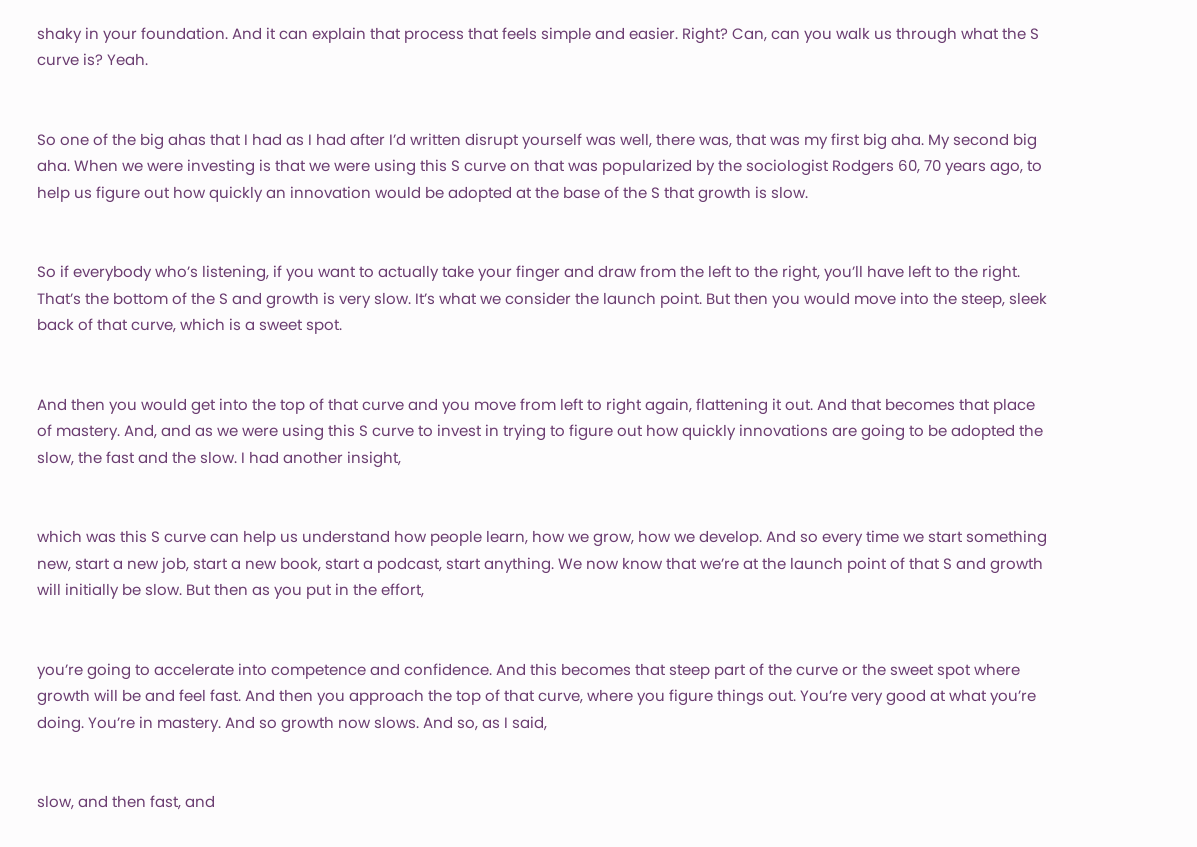shaky in your foundation. And it can explain that process that feels simple and easier. Right? Can, can you walk us through what the S curve is? Yeah.


So one of the big ahas that I had as I had after I’d written disrupt yourself was well, there was, that was my first big aha. My second big aha. When we were investing is that we were using this S curve on that was popularized by the sociologist Rodgers 60, 70 years ago, to help us figure out how quickly an innovation would be adopted at the base of the S that growth is slow.


So if everybody who’s listening, if you want to actually take your finger and draw from the left to the right, you’ll have left to the right. That’s the bottom of the S and growth is very slow. It’s what we consider the launch point. But then you would move into the steep, sleek back of that curve, which is a sweet spot.


And then you would get into the top of that curve and you move from left to right again, flattening it out. And that becomes that place of mastery. And, and as we were using this S curve to invest in trying to figure out how quickly innovations are going to be adopted the slow, the fast and the slow. I had another insight,


which was this S curve can help us understand how people learn, how we grow, how we develop. And so every time we start something new, start a new job, start a new book, start a podcast, start anything. We now know that we’re at the launch point of that S and growth will initially be slow. But then as you put in the effort,


you’re going to accelerate into competence and confidence. And this becomes that steep part of the curve or the sweet spot where growth will be and feel fast. And then you approach the top of that curve, where you figure things out. You’re very good at what you’re doing. You’re in mastery. And so growth now slows. And so, as I said,


slow, and then fast, and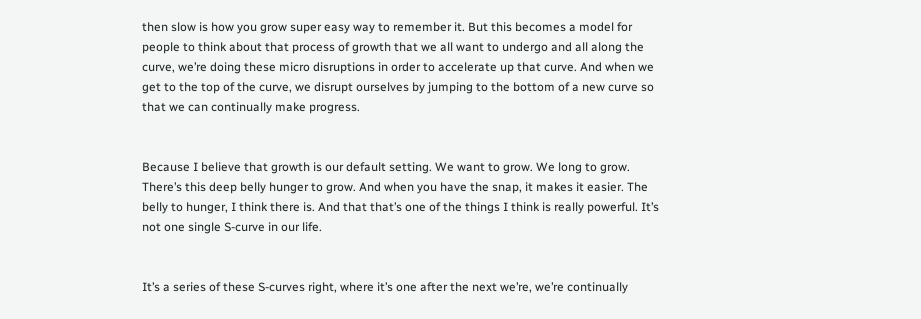then slow is how you grow super easy way to remember it. But this becomes a model for people to think about that process of growth that we all want to undergo and all along the curve, we’re doing these micro disruptions in order to accelerate up that curve. And when we get to the top of the curve, we disrupt ourselves by jumping to the bottom of a new curve so that we can continually make progress.


Because I believe that growth is our default setting. We want to grow. We long to grow. There’s this deep belly hunger to grow. And when you have the snap, it makes it easier. The belly to hunger, I think there is. And that that’s one of the things I think is really powerful. It’s not one single S-curve in our life.


It’s a series of these S-curves right, where it’s one after the next we’re, we’re continually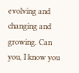evolving and changing and growing. Can you, I know you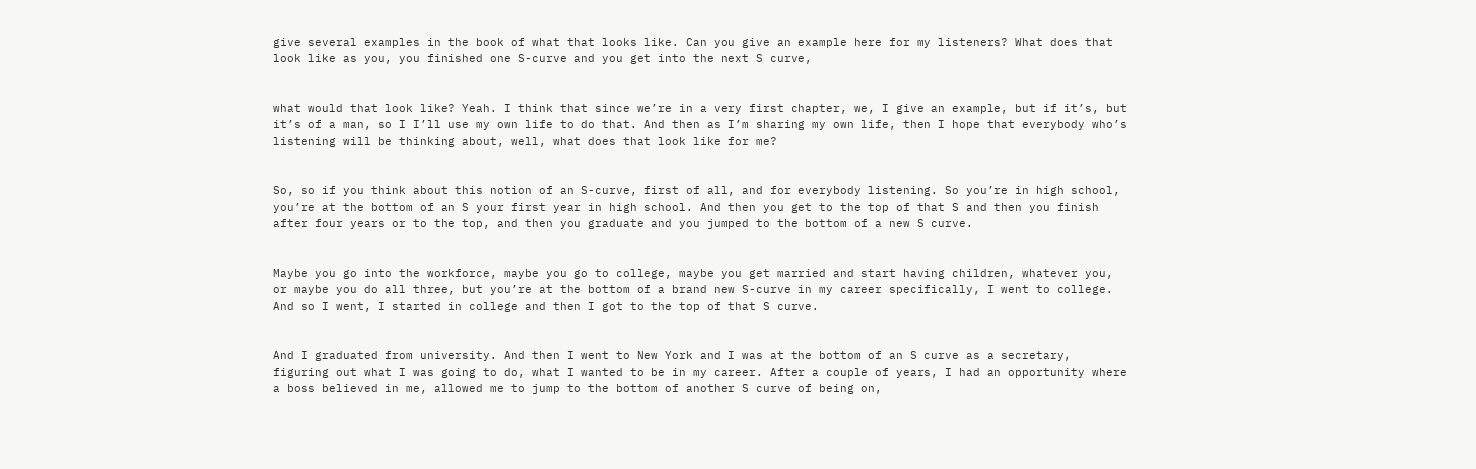give several examples in the book of what that looks like. Can you give an example here for my listeners? What does that look like as you, you finished one S-curve and you get into the next S curve,


what would that look like? Yeah. I think that since we’re in a very first chapter, we, I give an example, but if it’s, but it’s of a man, so I I’ll use my own life to do that. And then as I’m sharing my own life, then I hope that everybody who’s listening will be thinking about, well, what does that look like for me?


So, so if you think about this notion of an S-curve, first of all, and for everybody listening. So you’re in high school, you’re at the bottom of an S your first year in high school. And then you get to the top of that S and then you finish after four years or to the top, and then you graduate and you jumped to the bottom of a new S curve.


Maybe you go into the workforce, maybe you go to college, maybe you get married and start having children, whatever you, or maybe you do all three, but you’re at the bottom of a brand new S-curve in my career specifically, I went to college. And so I went, I started in college and then I got to the top of that S curve.


And I graduated from university. And then I went to New York and I was at the bottom of an S curve as a secretary, figuring out what I was going to do, what I wanted to be in my career. After a couple of years, I had an opportunity where a boss believed in me, allowed me to jump to the bottom of another S curve of being on,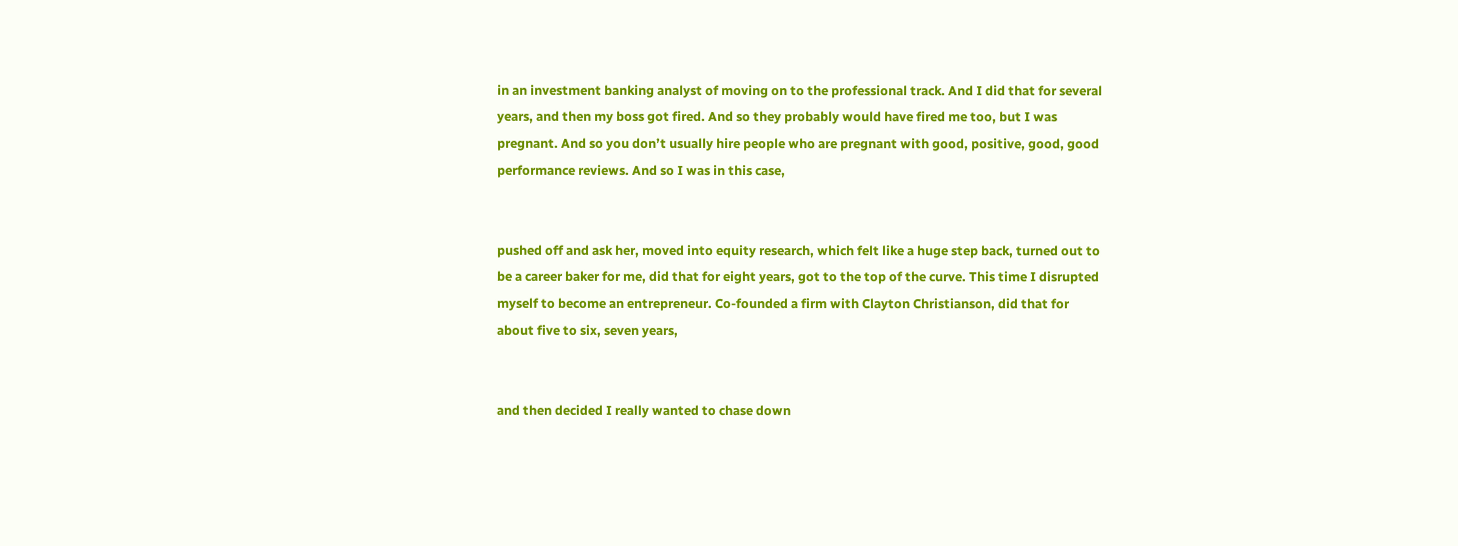in an investment banking analyst of moving on to the professional track. And I did that for several years, and then my boss got fired. And so they probably would have fired me too, but I was pregnant. And so you don’t usually hire people who are pregnant with good, positive, good, good performance reviews. And so I was in this case,


pushed off and ask her, moved into equity research, which felt like a huge step back, turned out to be a career baker for me, did that for eight years, got to the top of the curve. This time I disrupted myself to become an entrepreneur. Co-founded a firm with Clayton Christianson, did that for about five to six, seven years,


and then decided I really wanted to chase down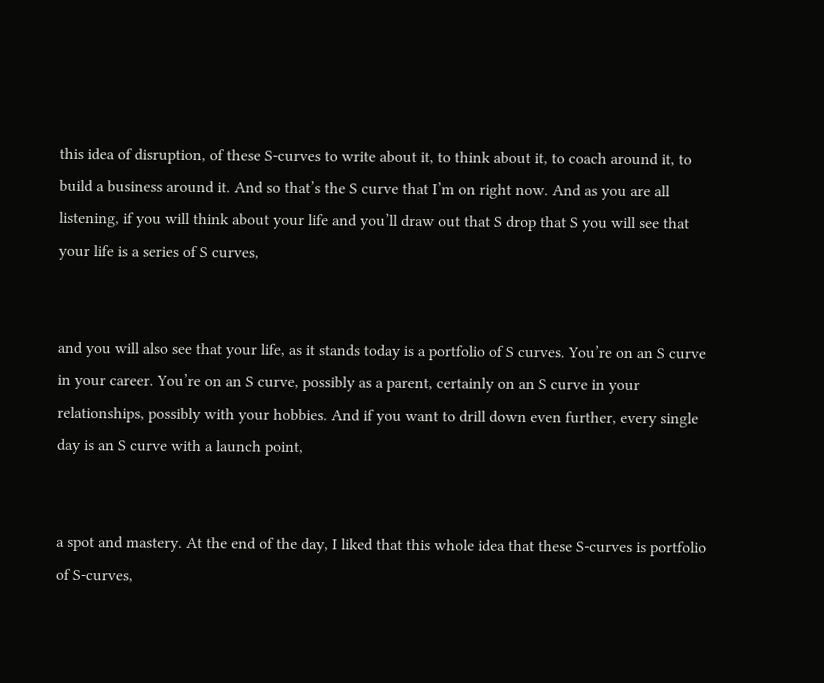this idea of disruption, of these S-curves to write about it, to think about it, to coach around it, to build a business around it. And so that’s the S curve that I’m on right now. And as you are all listening, if you will think about your life and you’ll draw out that S drop that S you will see that your life is a series of S curves,


and you will also see that your life, as it stands today is a portfolio of S curves. You’re on an S curve in your career. You’re on an S curve, possibly as a parent, certainly on an S curve in your relationships, possibly with your hobbies. And if you want to drill down even further, every single day is an S curve with a launch point,


a spot and mastery. At the end of the day, I liked that this whole idea that these S-curves is portfolio of S-curves,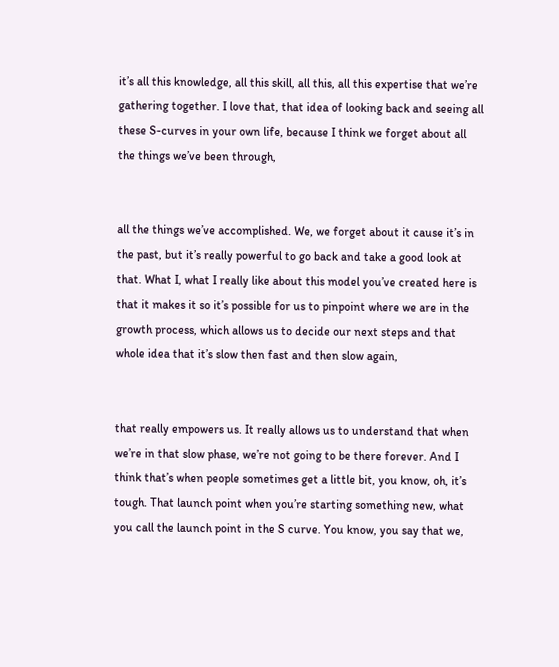it’s all this knowledge, all this skill, all this, all this expertise that we’re gathering together. I love that, that idea of looking back and seeing all these S-curves in your own life, because I think we forget about all the things we’ve been through,


all the things we’ve accomplished. We, we forget about it cause it’s in the past, but it’s really powerful to go back and take a good look at that. What I, what I really like about this model you’ve created here is that it makes it so it’s possible for us to pinpoint where we are in the growth process, which allows us to decide our next steps and that whole idea that it’s slow then fast and then slow again,


that really empowers us. It really allows us to understand that when we’re in that slow phase, we’re not going to be there forever. And I think that’s when people sometimes get a little bit, you know, oh, it’s tough. That launch point when you’re starting something new, what you call the launch point in the S curve. You know, you say that we,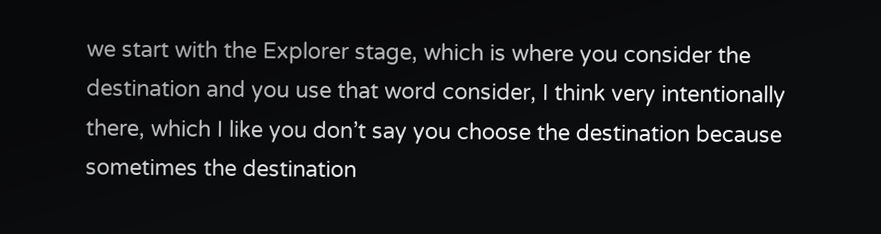we start with the Explorer stage, which is where you consider the destination and you use that word consider, I think very intentionally there, which I like you don’t say you choose the destination because sometimes the destination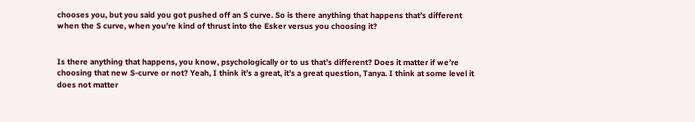chooses you, but you said you got pushed off an S curve. So is there anything that happens that’s different when the S curve, when you’re kind of thrust into the Esker versus you choosing it?


Is there anything that happens, you know, psychologically or to us that’s different? Does it matter if we’re choosing that new S-curve or not? Yeah, I think it’s a great, it’s a great question, Tanya. I think at some level it does not matter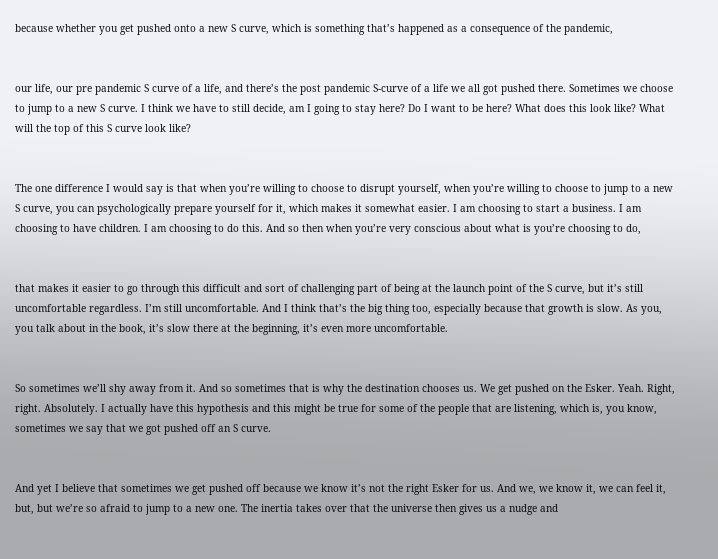because whether you get pushed onto a new S curve, which is something that’s happened as a consequence of the pandemic,


our life, our pre pandemic S curve of a life, and there’s the post pandemic S-curve of a life we all got pushed there. Sometimes we choose to jump to a new S curve. I think we have to still decide, am I going to stay here? Do I want to be here? What does this look like? What will the top of this S curve look like?


The one difference I would say is that when you’re willing to choose to disrupt yourself, when you’re willing to choose to jump to a new S curve, you can psychologically prepare yourself for it, which makes it somewhat easier. I am choosing to start a business. I am choosing to have children. I am choosing to do this. And so then when you’re very conscious about what is you’re choosing to do,


that makes it easier to go through this difficult and sort of challenging part of being at the launch point of the S curve, but it’s still uncomfortable regardless. I’m still uncomfortable. And I think that’s the big thing too, especially because that growth is slow. As you, you talk about in the book, it’s slow there at the beginning, it’s even more uncomfortable.


So sometimes we’ll shy away from it. And so sometimes that is why the destination chooses us. We get pushed on the Esker. Yeah. Right, right. Absolutely. I actually have this hypothesis and this might be true for some of the people that are listening, which is, you know, sometimes we say that we got pushed off an S curve.


And yet I believe that sometimes we get pushed off because we know it’s not the right Esker for us. And we, we know it, we can feel it, but, but we’re so afraid to jump to a new one. The inertia takes over that the universe then gives us a nudge and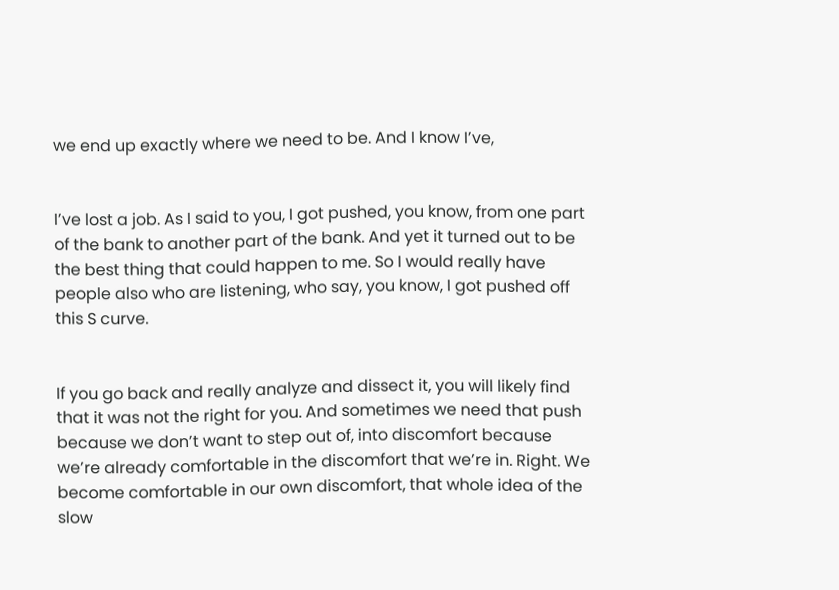we end up exactly where we need to be. And I know I’ve,


I’ve lost a job. As I said to you, I got pushed, you know, from one part of the bank to another part of the bank. And yet it turned out to be the best thing that could happen to me. So I would really have people also who are listening, who say, you know, I got pushed off this S curve.


If you go back and really analyze and dissect it, you will likely find that it was not the right for you. And sometimes we need that push because we don’t want to step out of, into discomfort because we’re already comfortable in the discomfort that we’re in. Right. We become comfortable in our own discomfort, that whole idea of the slow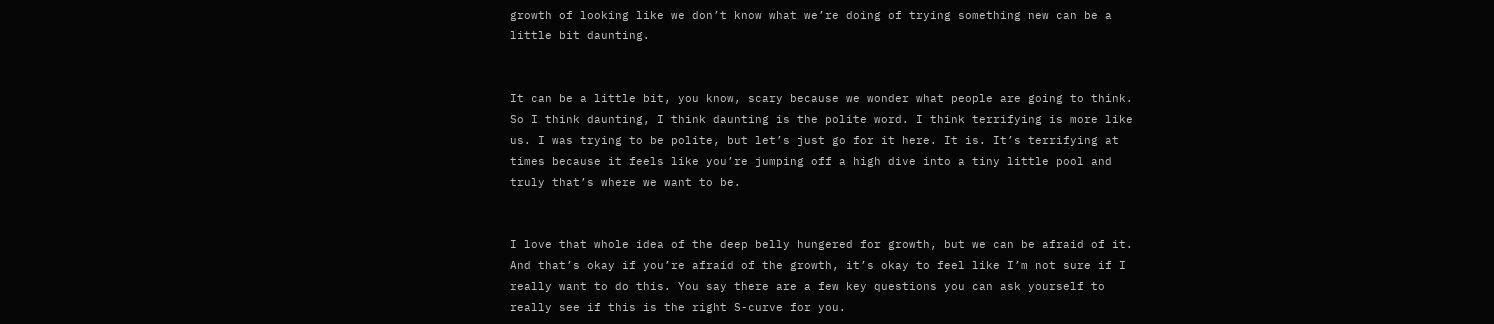growth of looking like we don’t know what we’re doing of trying something new can be a little bit daunting.


It can be a little bit, you know, scary because we wonder what people are going to think. So I think daunting, I think daunting is the polite word. I think terrifying is more like us. I was trying to be polite, but let’s just go for it here. It is. It’s terrifying at times because it feels like you’re jumping off a high dive into a tiny little pool and truly that’s where we want to be.


I love that whole idea of the deep belly hungered for growth, but we can be afraid of it. And that’s okay if you’re afraid of the growth, it’s okay to feel like I’m not sure if I really want to do this. You say there are a few key questions you can ask yourself to really see if this is the right S-curve for you.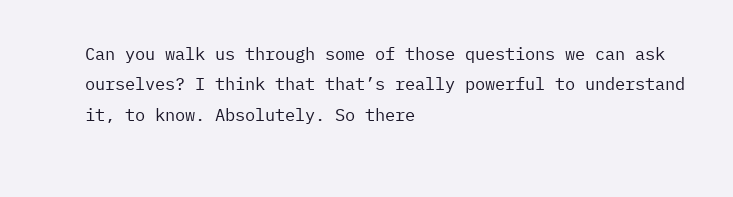Can you walk us through some of those questions we can ask ourselves? I think that that’s really powerful to understand it, to know. Absolutely. So there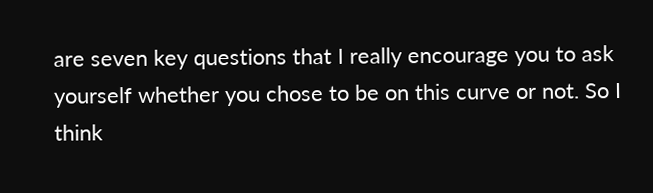are seven key questions that I really encourage you to ask yourself whether you chose to be on this curve or not. So I think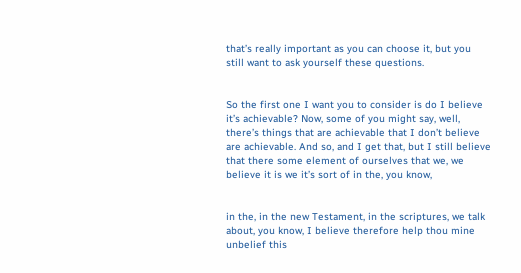that’s really important as you can choose it, but you still want to ask yourself these questions.


So the first one I want you to consider is do I believe it’s achievable? Now, some of you might say, well, there’s things that are achievable that I don’t believe are achievable. And so, and I get that, but I still believe that there some element of ourselves that we, we believe it is we it’s sort of in the, you know,


in the, in the new Testament, in the scriptures, we talk about, you know, I believe therefore help thou mine unbelief this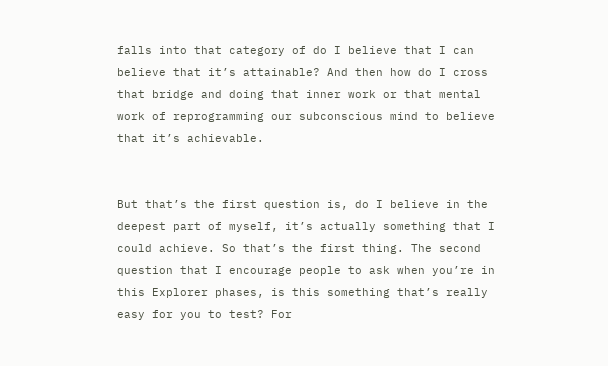falls into that category of do I believe that I can believe that it’s attainable? And then how do I cross that bridge and doing that inner work or that mental work of reprogramming our subconscious mind to believe that it’s achievable.


But that’s the first question is, do I believe in the deepest part of myself, it’s actually something that I could achieve. So that’s the first thing. The second question that I encourage people to ask when you’re in this Explorer phases, is this something that’s really easy for you to test? For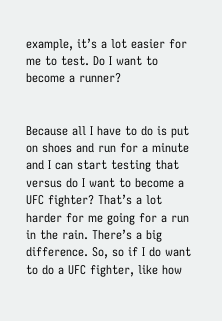example, it’s a lot easier for me to test. Do I want to become a runner?


Because all I have to do is put on shoes and run for a minute and I can start testing that versus do I want to become a UFC fighter? That’s a lot harder for me going for a run in the rain. There’s a big difference. So, so if I do want to do a UFC fighter, like how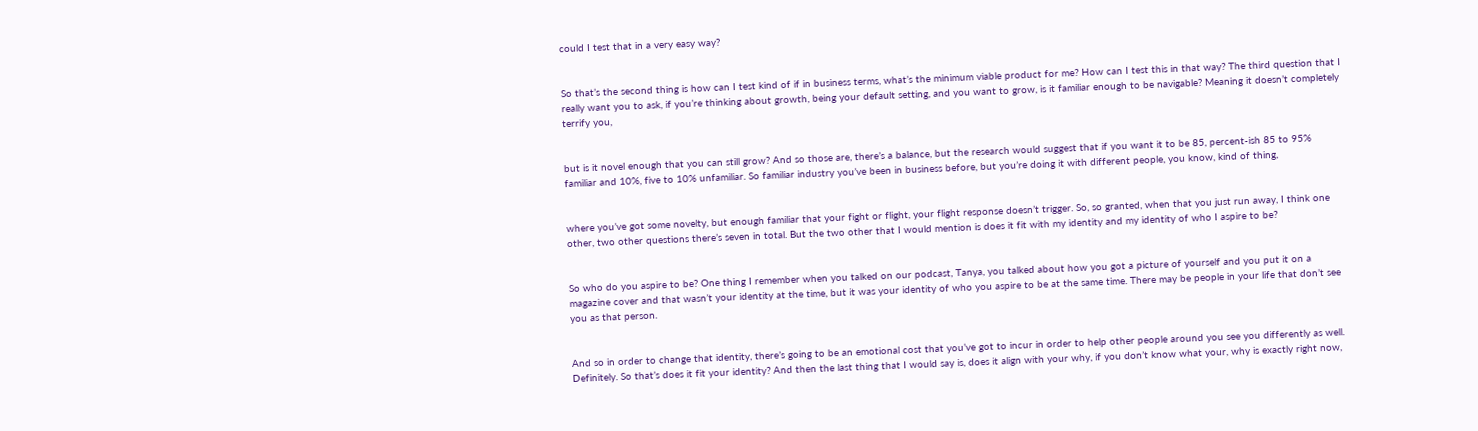could I test that in a very easy way?


So that’s the second thing is how can I test kind of if in business terms, what’s the minimum viable product for me? How can I test this in that way? The third question that I really want you to ask, if you’re thinking about growth, being your default setting, and you want to grow, is it familiar enough to be navigable? Meaning it doesn’t completely terrify you,


but is it novel enough that you can still grow? And so those are, there’s a balance, but the research would suggest that if you want it to be 85, percent-ish 85 to 95% familiar and 10%, five to 10% unfamiliar. So familiar industry you’ve been in business before, but you’re doing it with different people, you know, kind of thing,


where you’ve got some novelty, but enough familiar that your fight or flight, your flight response doesn’t trigger. So, so granted, when that you just run away, I think one other, two other questions there’s seven in total. But the two other that I would mention is does it fit with my identity and my identity of who I aspire to be?


So who do you aspire to be? One thing I remember when you talked on our podcast, Tanya, you talked about how you got a picture of yourself and you put it on a magazine cover and that wasn’t your identity at the time, but it was your identity of who you aspire to be at the same time. There may be people in your life that don’t see you as that person.


And so in order to change that identity, there’s going to be an emotional cost that you’ve got to incur in order to help other people around you see you differently as well. Definitely. So that’s does it fit your identity? And then the last thing that I would say is, does it align with your why, if you don’t know what your, why is exactly right now,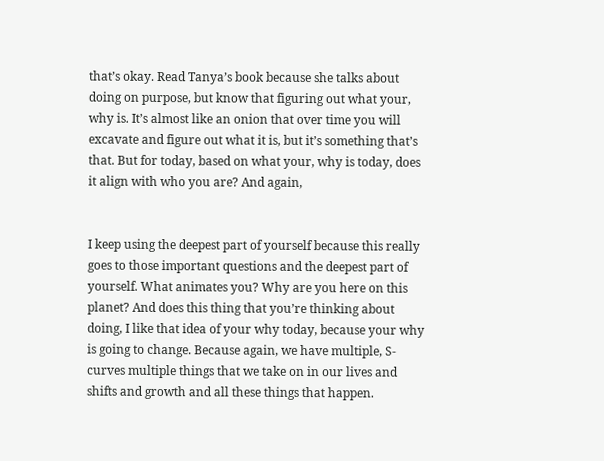that’s okay. Read Tanya’s book because she talks about doing on purpose, but know that figuring out what your, why is. It’s almost like an onion that over time you will excavate and figure out what it is, but it’s something that’s that. But for today, based on what your, why is today, does it align with who you are? And again,


I keep using the deepest part of yourself because this really goes to those important questions and the deepest part of yourself. What animates you? Why are you here on this planet? And does this thing that you’re thinking about doing, I like that idea of your why today, because your why is going to change. Because again, we have multiple, S-curves multiple things that we take on in our lives and shifts and growth and all these things that happen.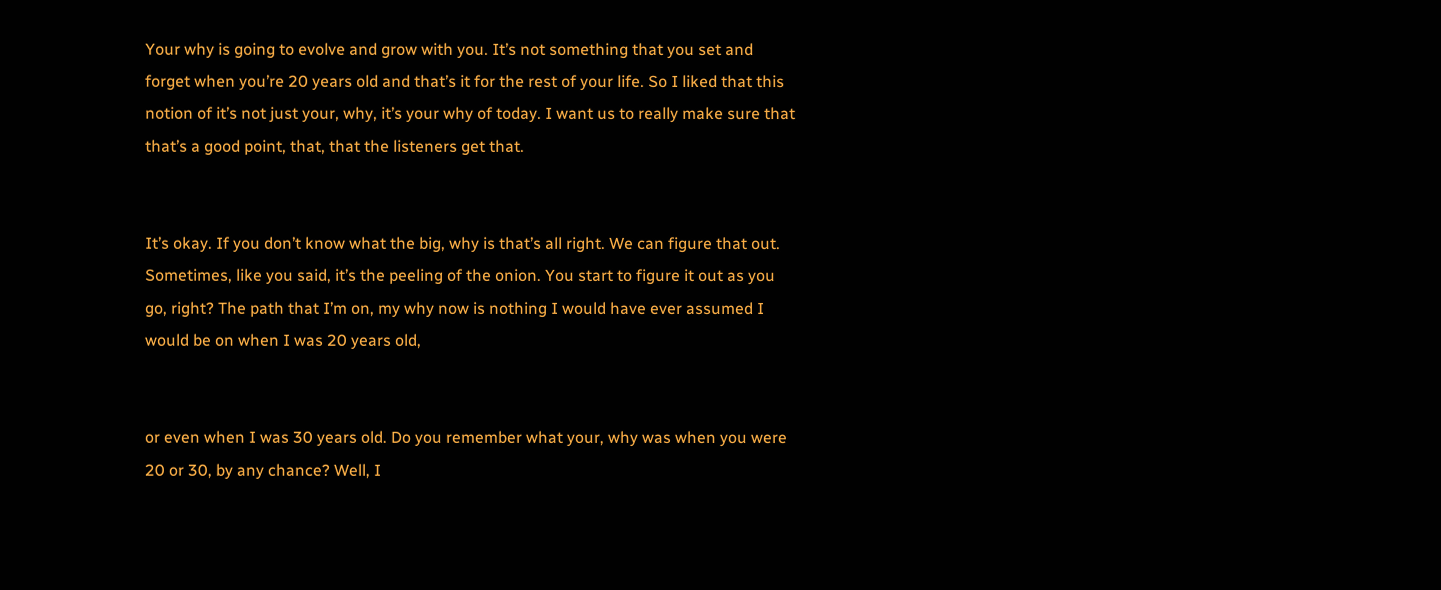Your why is going to evolve and grow with you. It’s not something that you set and forget when you’re 20 years old and that’s it for the rest of your life. So I liked that this notion of it’s not just your, why, it’s your why of today. I want us to really make sure that that’s a good point, that, that the listeners get that.


It’s okay. If you don’t know what the big, why is that’s all right. We can figure that out. Sometimes, like you said, it’s the peeling of the onion. You start to figure it out as you go, right? The path that I’m on, my why now is nothing I would have ever assumed I would be on when I was 20 years old,


or even when I was 30 years old. Do you remember what your, why was when you were 20 or 30, by any chance? Well, I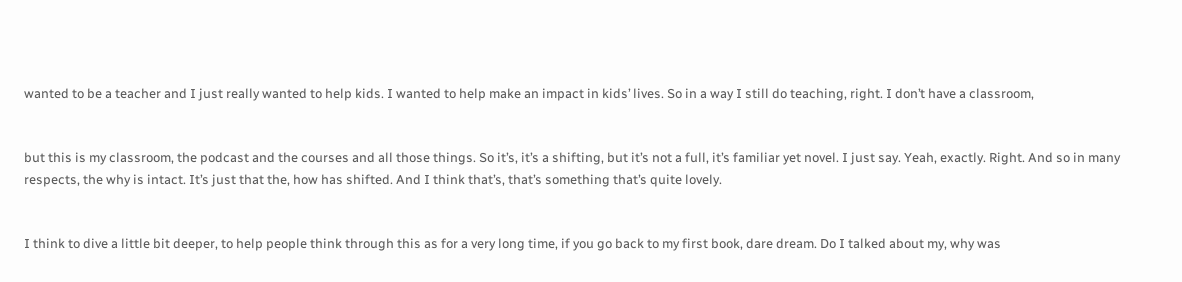wanted to be a teacher and I just really wanted to help kids. I wanted to help make an impact in kids’ lives. So in a way I still do teaching, right. I don’t have a classroom,


but this is my classroom, the podcast and the courses and all those things. So it’s, it’s a shifting, but it’s not a full, it’s familiar yet novel. I just say. Yeah, exactly. Right. And so in many respects, the why is intact. It’s just that the, how has shifted. And I think that’s, that’s something that’s quite lovely.


I think to dive a little bit deeper, to help people think through this as for a very long time, if you go back to my first book, dare dream. Do I talked about my, why was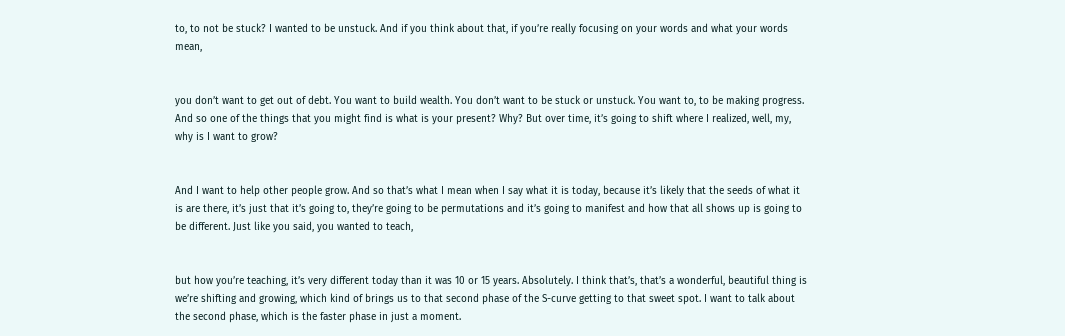to, to not be stuck? I wanted to be unstuck. And if you think about that, if you’re really focusing on your words and what your words mean,


you don’t want to get out of debt. You want to build wealth. You don’t want to be stuck or unstuck. You want to, to be making progress. And so one of the things that you might find is what is your present? Why? But over time, it’s going to shift where I realized, well, my, why is I want to grow?


And I want to help other people grow. And so that’s what I mean when I say what it is today, because it’s likely that the seeds of what it is are there, it’s just that it’s going to, they’re going to be permutations and it’s going to manifest and how that all shows up is going to be different. Just like you said, you wanted to teach,


but how you’re teaching, it’s very different today than it was 10 or 15 years. Absolutely. I think that’s, that’s a wonderful, beautiful thing is we’re shifting and growing, which kind of brings us to that second phase of the S-curve getting to that sweet spot. I want to talk about the second phase, which is the faster phase in just a moment.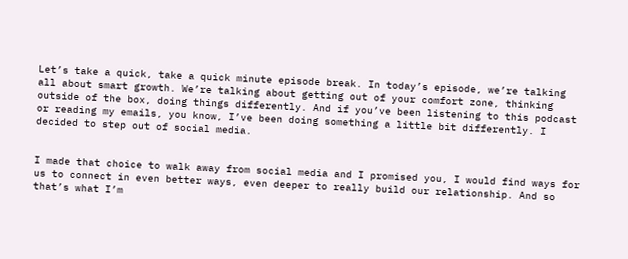Let’s take a quick, take a quick minute episode break. In today’s episode, we’re talking all about smart growth. We’re talking about getting out of your comfort zone, thinking outside of the box, doing things differently. And if you’ve been listening to this podcast or reading my emails, you know, I’ve been doing something a little bit differently. I decided to step out of social media.


I made that choice to walk away from social media and I promised you, I would find ways for us to connect in even better ways, even deeper to really build our relationship. And so that’s what I’m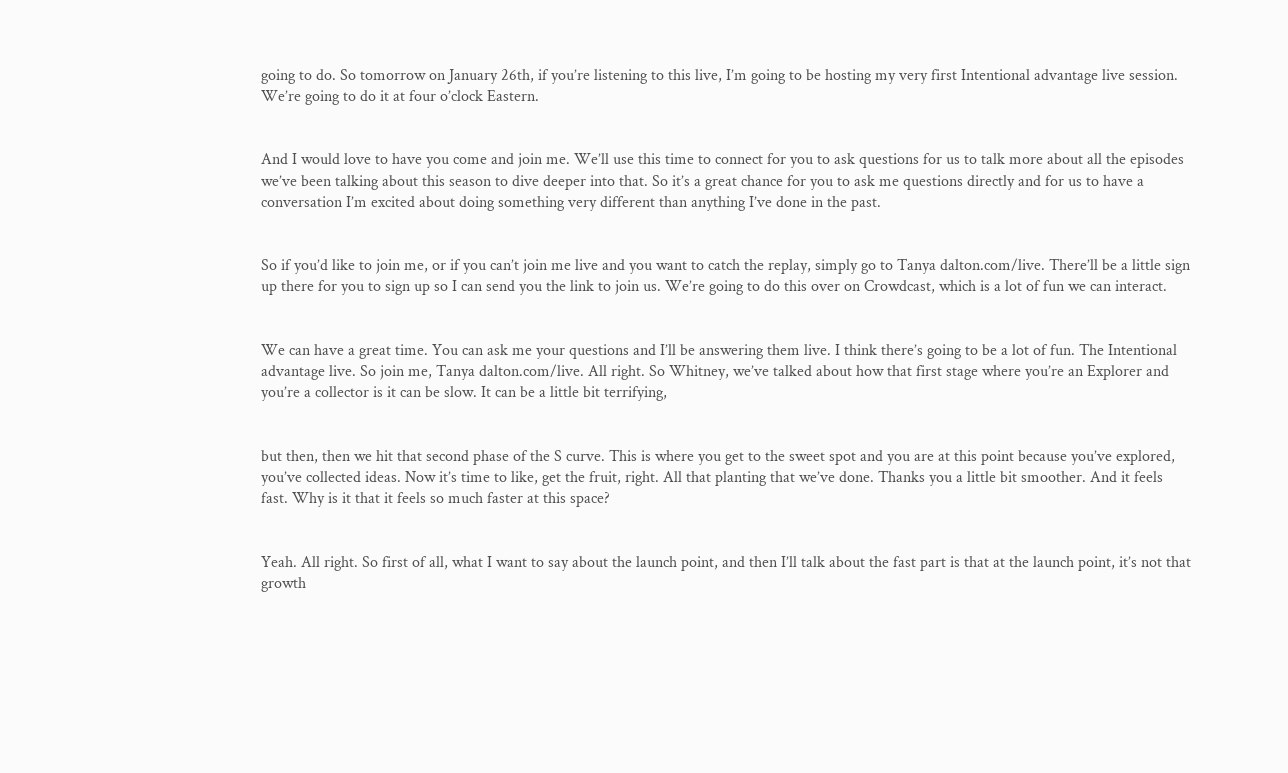going to do. So tomorrow on January 26th, if you’re listening to this live, I’m going to be hosting my very first Intentional advantage live session. We’re going to do it at four o’clock Eastern.


And I would love to have you come and join me. We’ll use this time to connect for you to ask questions for us to talk more about all the episodes we’ve been talking about this season to dive deeper into that. So it’s a great chance for you to ask me questions directly and for us to have a conversation I’m excited about doing something very different than anything I’ve done in the past.


So if you’d like to join me, or if you can’t join me live and you want to catch the replay, simply go to Tanya dalton.com/live. There’ll be a little sign up there for you to sign up so I can send you the link to join us. We’re going to do this over on Crowdcast, which is a lot of fun we can interact.


We can have a great time. You can ask me your questions and I’ll be answering them live. I think there’s going to be a lot of fun. The Intentional advantage live. So join me, Tanya dalton.com/live. All right. So Whitney, we’ve talked about how that first stage where you’re an Explorer and you’re a collector is it can be slow. It can be a little bit terrifying,


but then, then we hit that second phase of the S curve. This is where you get to the sweet spot and you are at this point because you’ve explored, you’ve collected ideas. Now it’s time to like, get the fruit, right. All that planting that we’ve done. Thanks you a little bit smoother. And it feels fast. Why is it that it feels so much faster at this space?


Yeah. All right. So first of all, what I want to say about the launch point, and then I’ll talk about the fast part is that at the launch point, it’s not that growth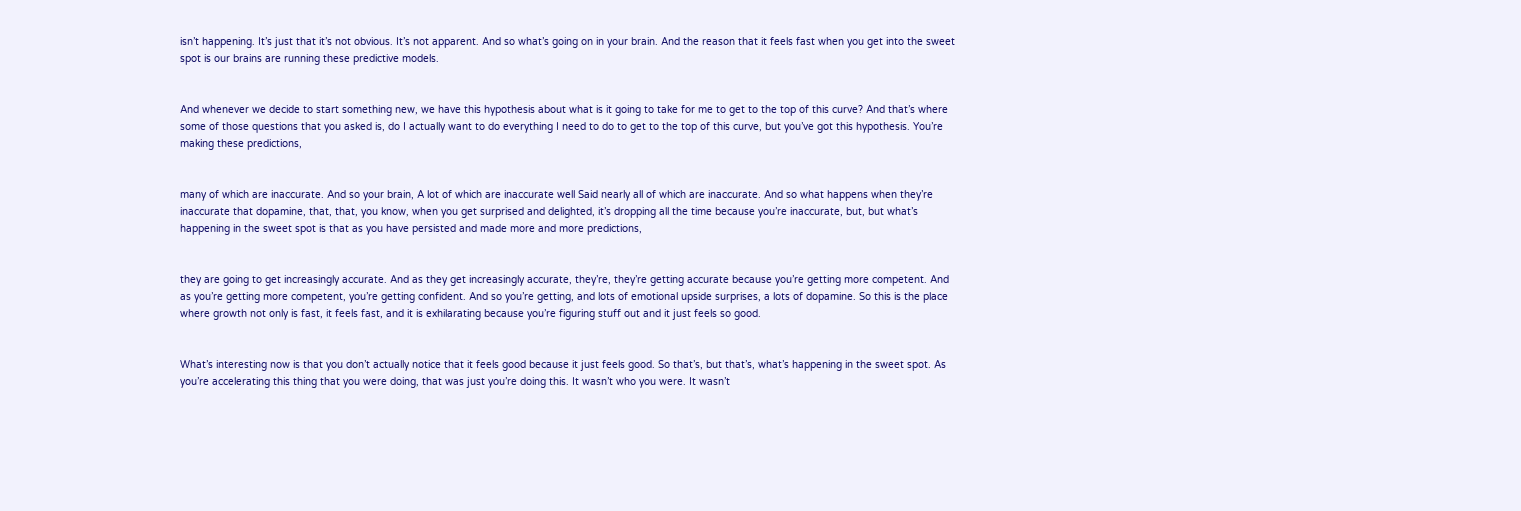isn’t happening. It’s just that it’s not obvious. It’s not apparent. And so what’s going on in your brain. And the reason that it feels fast when you get into the sweet spot is our brains are running these predictive models.


And whenever we decide to start something new, we have this hypothesis about what is it going to take for me to get to the top of this curve? And that’s where some of those questions that you asked is, do I actually want to do everything I need to do to get to the top of this curve, but you’ve got this hypothesis. You’re making these predictions,


many of which are inaccurate. And so your brain, A lot of which are inaccurate well Said nearly all of which are inaccurate. And so what happens when they’re inaccurate that dopamine, that, that, you know, when you get surprised and delighted, it’s dropping all the time because you’re inaccurate, but, but what’s happening in the sweet spot is that as you have persisted and made more and more predictions,


they are going to get increasingly accurate. And as they get increasingly accurate, they’re, they’re getting accurate because you’re getting more competent. And as you’re getting more competent, you’re getting confident. And so you’re getting, and lots of emotional upside surprises, a lots of dopamine. So this is the place where growth not only is fast, it feels fast, and it is exhilarating because you’re figuring stuff out and it just feels so good.


What’s interesting now is that you don’t actually notice that it feels good because it just feels good. So that’s, but that’s, what’s happening in the sweet spot. As you’re accelerating this thing that you were doing, that was just you’re doing this. It wasn’t who you were. It wasn’t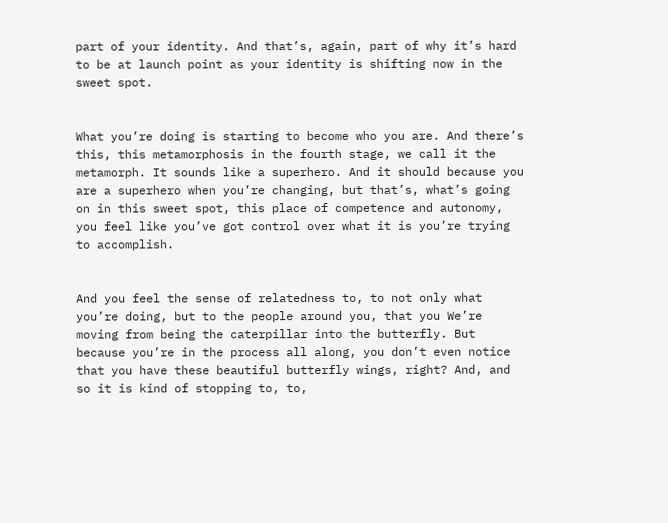part of your identity. And that’s, again, part of why it’s hard to be at launch point as your identity is shifting now in the sweet spot.


What you’re doing is starting to become who you are. And there’s this, this metamorphosis in the fourth stage, we call it the metamorph. It sounds like a superhero. And it should because you are a superhero when you’re changing, but that’s, what’s going on in this sweet spot, this place of competence and autonomy, you feel like you’ve got control over what it is you’re trying to accomplish.


And you feel the sense of relatedness to, to not only what you’re doing, but to the people around you, that you We’re moving from being the caterpillar into the butterfly. But because you’re in the process all along, you don’t even notice that you have these beautiful butterfly wings, right? And, and so it is kind of stopping to, to,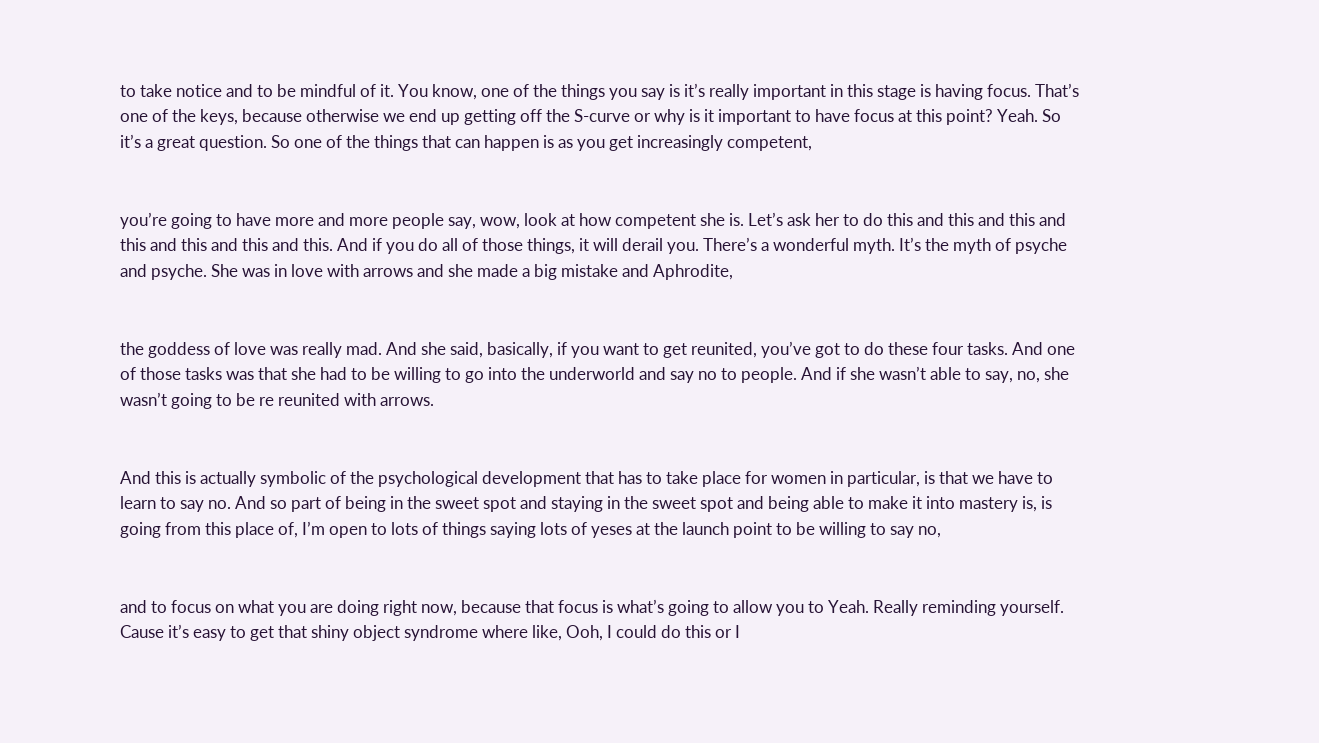to take notice and to be mindful of it. You know, one of the things you say is it’s really important in this stage is having focus. That’s one of the keys, because otherwise we end up getting off the S-curve or why is it important to have focus at this point? Yeah. So it’s a great question. So one of the things that can happen is as you get increasingly competent,


you’re going to have more and more people say, wow, look at how competent she is. Let’s ask her to do this and this and this and this and this and this and this. And if you do all of those things, it will derail you. There’s a wonderful myth. It’s the myth of psyche and psyche. She was in love with arrows and she made a big mistake and Aphrodite,


the goddess of love was really mad. And she said, basically, if you want to get reunited, you’ve got to do these four tasks. And one of those tasks was that she had to be willing to go into the underworld and say no to people. And if she wasn’t able to say, no, she wasn’t going to be re reunited with arrows.


And this is actually symbolic of the psychological development that has to take place for women in particular, is that we have to learn to say no. And so part of being in the sweet spot and staying in the sweet spot and being able to make it into mastery is, is going from this place of, I’m open to lots of things saying lots of yeses at the launch point to be willing to say no,


and to focus on what you are doing right now, because that focus is what’s going to allow you to Yeah. Really reminding yourself. Cause it’s easy to get that shiny object syndrome where like, Ooh, I could do this or I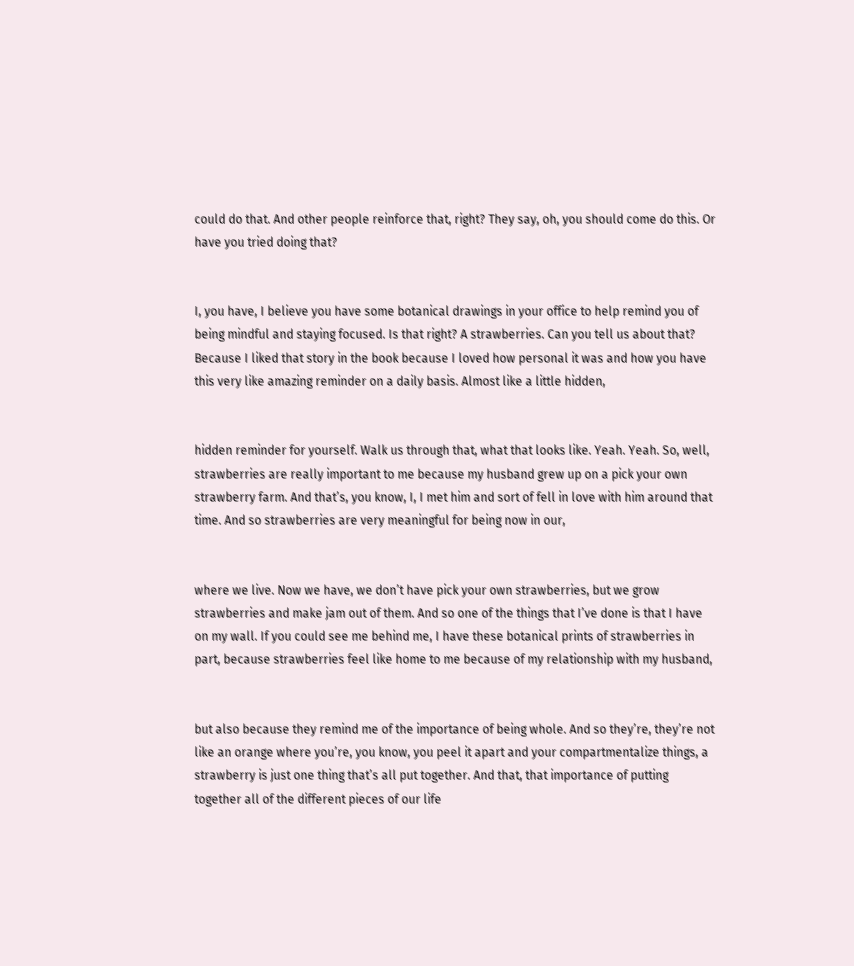could do that. And other people reinforce that, right? They say, oh, you should come do this. Or have you tried doing that?


I, you have, I believe you have some botanical drawings in your office to help remind you of being mindful and staying focused. Is that right? A strawberries. Can you tell us about that? Because I liked that story in the book because I loved how personal it was and how you have this very like amazing reminder on a daily basis. Almost like a little hidden,


hidden reminder for yourself. Walk us through that, what that looks like. Yeah. Yeah. So, well, strawberries are really important to me because my husband grew up on a pick your own strawberry farm. And that’s, you know, I, I met him and sort of fell in love with him around that time. And so strawberries are very meaningful for being now in our,


where we live. Now we have, we don’t have pick your own strawberries, but we grow strawberries and make jam out of them. And so one of the things that I’ve done is that I have on my wall. If you could see me behind me, I have these botanical prints of strawberries in part, because strawberries feel like home to me because of my relationship with my husband,


but also because they remind me of the importance of being whole. And so they’re, they’re not like an orange where you’re, you know, you peel it apart and your compartmentalize things, a strawberry is just one thing that’s all put together. And that, that importance of putting together all of the different pieces of our life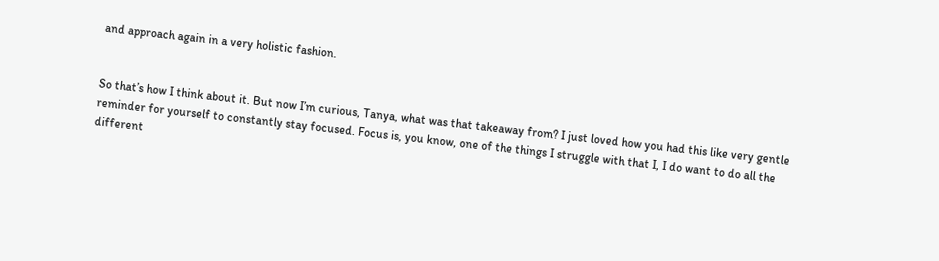and approach again in a very holistic fashion.


So that’s how I think about it. But now I’m curious, Tanya, what was that takeaway from? I just loved how you had this like very gentle reminder for yourself to constantly stay focused. Focus is, you know, one of the things I struggle with that I, I do want to do all the different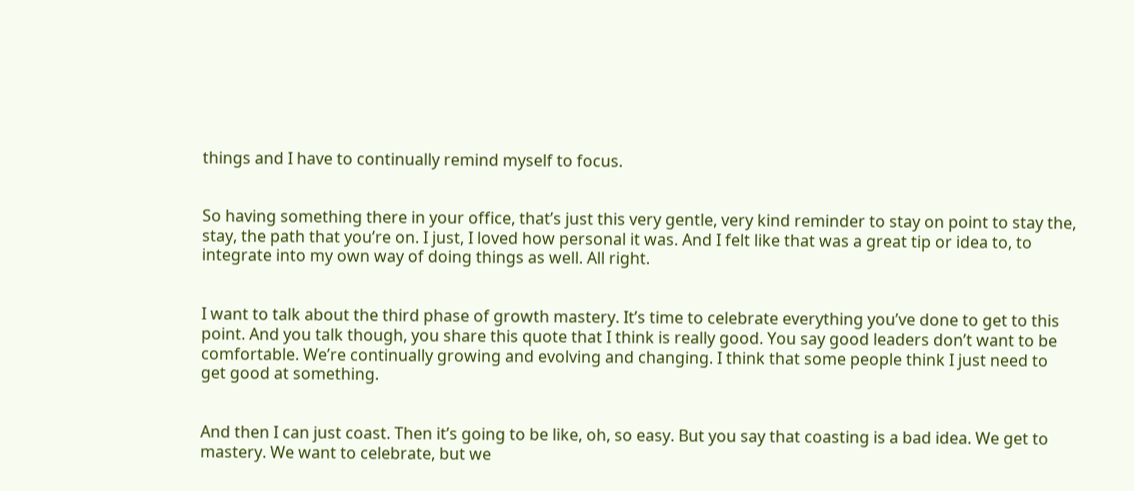things and I have to continually remind myself to focus.


So having something there in your office, that’s just this very gentle, very kind reminder to stay on point to stay the, stay, the path that you’re on. I just, I loved how personal it was. And I felt like that was a great tip or idea to, to integrate into my own way of doing things as well. All right.


I want to talk about the third phase of growth mastery. It’s time to celebrate everything you’ve done to get to this point. And you talk though, you share this quote that I think is really good. You say good leaders don’t want to be comfortable. We’re continually growing and evolving and changing. I think that some people think I just need to get good at something.


And then I can just coast. Then it’s going to be like, oh, so easy. But you say that coasting is a bad idea. We get to mastery. We want to celebrate, but we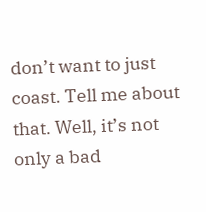don’t want to just coast. Tell me about that. Well, it’s not only a bad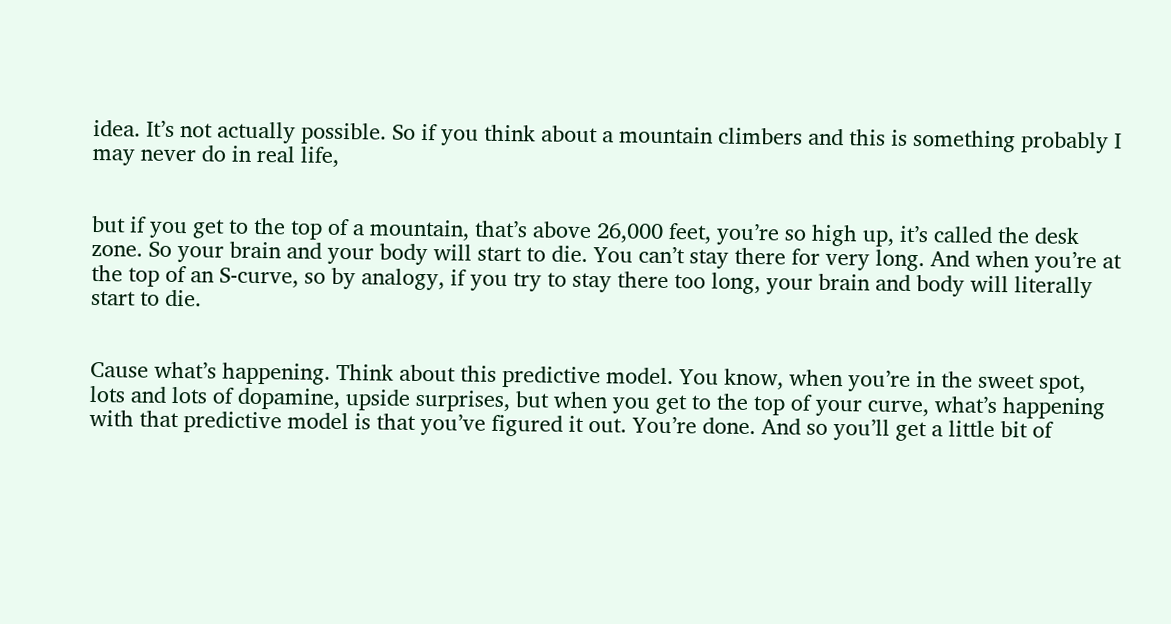idea. It’s not actually possible. So if you think about a mountain climbers and this is something probably I may never do in real life,


but if you get to the top of a mountain, that’s above 26,000 feet, you’re so high up, it’s called the desk zone. So your brain and your body will start to die. You can’t stay there for very long. And when you’re at the top of an S-curve, so by analogy, if you try to stay there too long, your brain and body will literally start to die.


Cause what’s happening. Think about this predictive model. You know, when you’re in the sweet spot, lots and lots of dopamine, upside surprises, but when you get to the top of your curve, what’s happening with that predictive model is that you’ve figured it out. You’re done. And so you’ll get a little bit of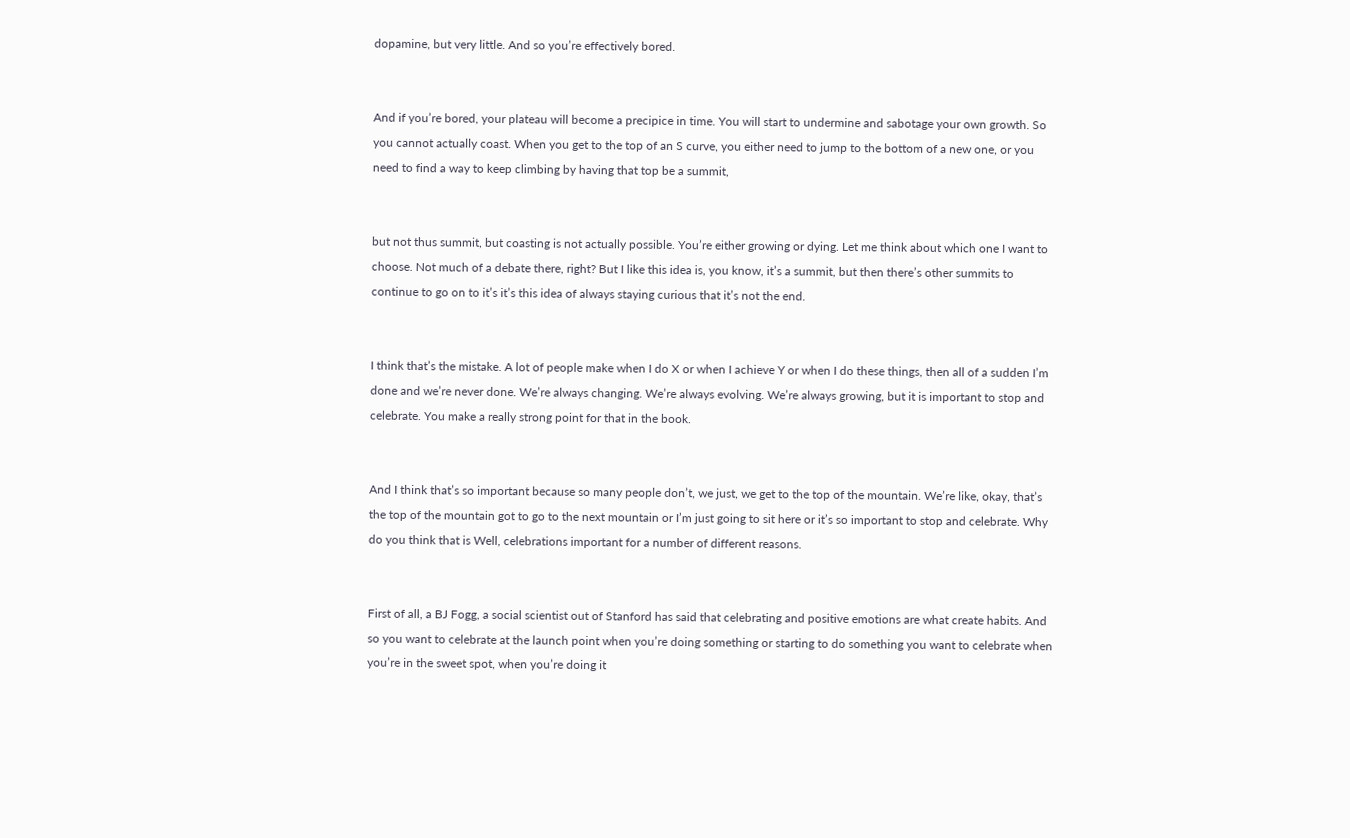dopamine, but very little. And so you’re effectively bored.


And if you’re bored, your plateau will become a precipice in time. You will start to undermine and sabotage your own growth. So you cannot actually coast. When you get to the top of an S curve, you either need to jump to the bottom of a new one, or you need to find a way to keep climbing by having that top be a summit,


but not thus summit, but coasting is not actually possible. You’re either growing or dying. Let me think about which one I want to choose. Not much of a debate there, right? But I like this idea is, you know, it’s a summit, but then there’s other summits to continue to go on to it’s it’s this idea of always staying curious that it’s not the end.


I think that’s the mistake. A lot of people make when I do X or when I achieve Y or when I do these things, then all of a sudden I’m done and we’re never done. We’re always changing. We’re always evolving. We’re always growing, but it is important to stop and celebrate. You make a really strong point for that in the book.


And I think that’s so important because so many people don’t, we just, we get to the top of the mountain. We’re like, okay, that’s the top of the mountain got to go to the next mountain or I’m just going to sit here or it’s so important to stop and celebrate. Why do you think that is Well, celebrations important for a number of different reasons.


First of all, a BJ Fogg, a social scientist out of Stanford has said that celebrating and positive emotions are what create habits. And so you want to celebrate at the launch point when you’re doing something or starting to do something you want to celebrate when you’re in the sweet spot, when you’re doing it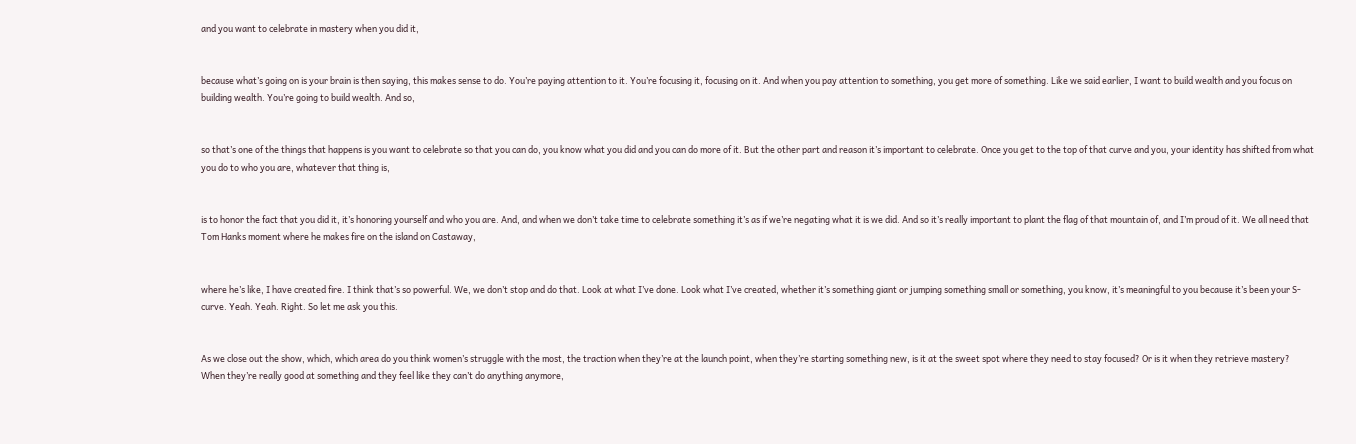and you want to celebrate in mastery when you did it,


because what’s going on is your brain is then saying, this makes sense to do. You’re paying attention to it. You’re focusing it, focusing on it. And when you pay attention to something, you get more of something. Like we said earlier, I want to build wealth and you focus on building wealth. You’re going to build wealth. And so,


so that’s one of the things that happens is you want to celebrate so that you can do, you know what you did and you can do more of it. But the other part and reason it’s important to celebrate. Once you get to the top of that curve and you, your identity has shifted from what you do to who you are, whatever that thing is,


is to honor the fact that you did it, it’s honoring yourself and who you are. And, and when we don’t take time to celebrate something it’s as if we’re negating what it is we did. And so it’s really important to plant the flag of that mountain of, and I’m proud of it. We all need that Tom Hanks moment where he makes fire on the island on Castaway,


where he’s like, I have created fire. I think that’s so powerful. We, we don’t stop and do that. Look at what I’ve done. Look what I’ve created, whether it’s something giant or jumping something small or something, you know, it’s meaningful to you because it’s been your S-curve. Yeah. Yeah. Right. So let me ask you this.


As we close out the show, which, which area do you think women’s struggle with the most, the traction when they’re at the launch point, when they’re starting something new, is it at the sweet spot where they need to stay focused? Or is it when they retrieve mastery? When they’re really good at something and they feel like they can’t do anything anymore,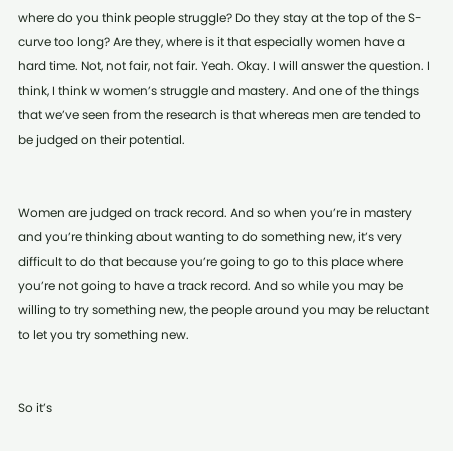where do you think people struggle? Do they stay at the top of the S-curve too long? Are they, where is it that especially women have a hard time. Not, not fair, not fair. Yeah. Okay. I will answer the question. I think, I think w women’s struggle and mastery. And one of the things that we’ve seen from the research is that whereas men are tended to be judged on their potential.


Women are judged on track record. And so when you’re in mastery and you’re thinking about wanting to do something new, it’s very difficult to do that because you’re going to go to this place where you’re not going to have a track record. And so while you may be willing to try something new, the people around you may be reluctant to let you try something new.


So it’s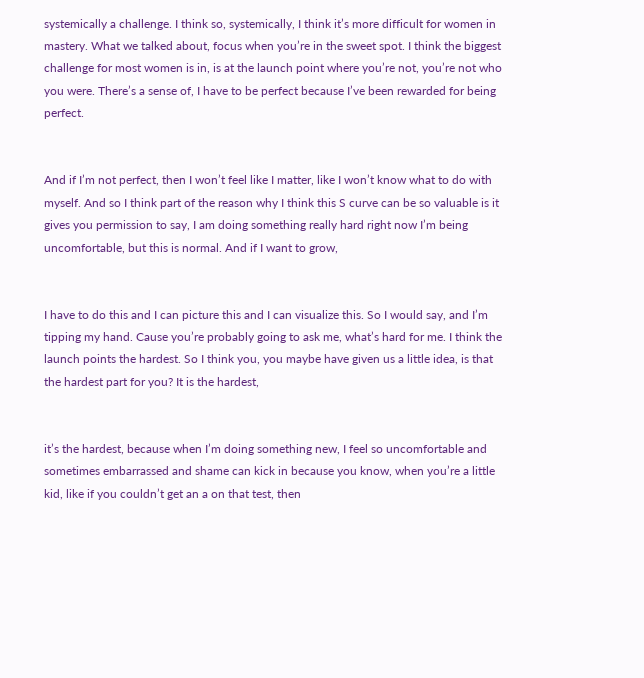systemically a challenge. I think so, systemically, I think it’s more difficult for women in mastery. What we talked about, focus when you’re in the sweet spot. I think the biggest challenge for most women is in, is at the launch point where you’re not, you’re not who you were. There’s a sense of, I have to be perfect because I’ve been rewarded for being perfect.


And if I’m not perfect, then I won’t feel like I matter, like I won’t know what to do with myself. And so I think part of the reason why I think this S curve can be so valuable is it gives you permission to say, I am doing something really hard right now I’m being uncomfortable, but this is normal. And if I want to grow,


I have to do this and I can picture this and I can visualize this. So I would say, and I’m tipping my hand. Cause you’re probably going to ask me, what’s hard for me. I think the launch points the hardest. So I think you, you maybe have given us a little idea, is that the hardest part for you? It is the hardest,


it’s the hardest, because when I’m doing something new, I feel so uncomfortable and sometimes embarrassed and shame can kick in because you know, when you’re a little kid, like if you couldn’t get an a on that test, then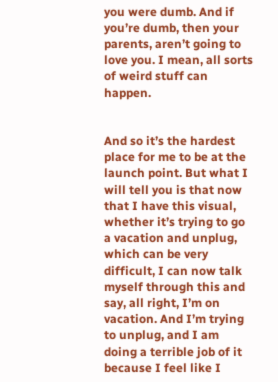you were dumb. And if you’re dumb, then your parents, aren’t going to love you. I mean, all sorts of weird stuff can happen.


And so it’s the hardest place for me to be at the launch point. But what I will tell you is that now that I have this visual, whether it’s trying to go a vacation and unplug, which can be very difficult, I can now talk myself through this and say, all right, I’m on vacation. And I’m trying to unplug, and I am doing a terrible job of it because I feel like I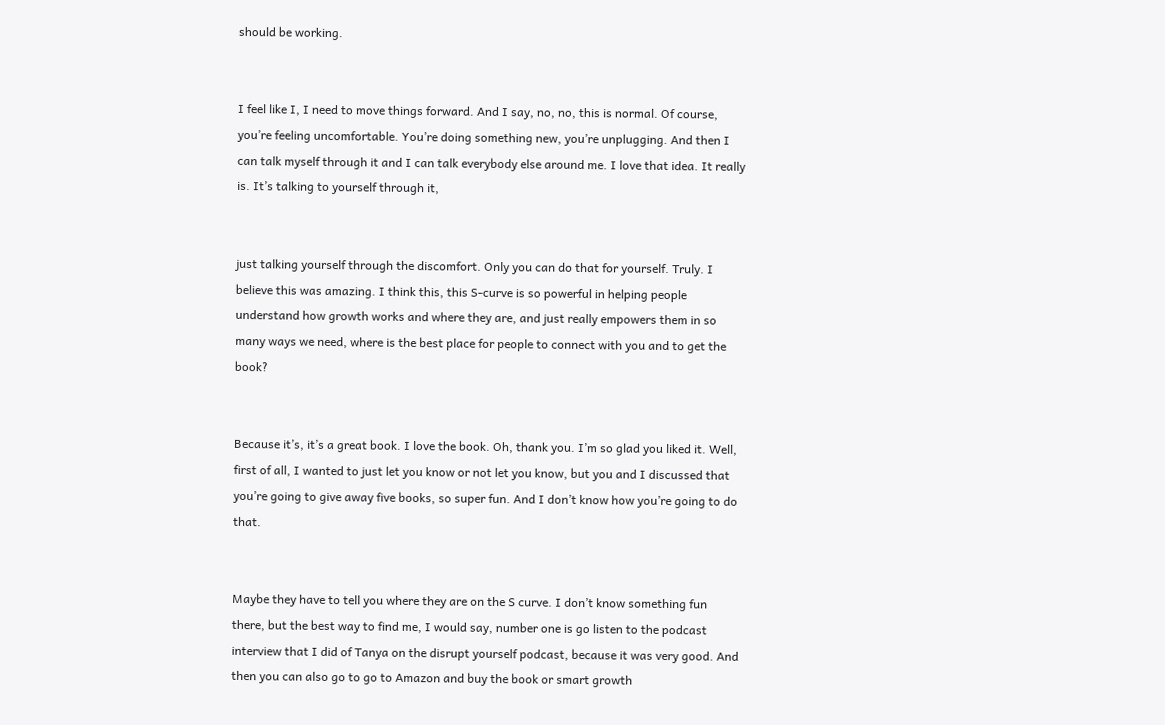should be working.


I feel like I, I need to move things forward. And I say, no, no, this is normal. Of course, you’re feeling uncomfortable. You’re doing something new, you’re unplugging. And then I can talk myself through it and I can talk everybody else around me. I love that idea. It really is. It’s talking to yourself through it,


just talking yourself through the discomfort. Only you can do that for yourself. Truly. I believe this was amazing. I think this, this S-curve is so powerful in helping people understand how growth works and where they are, and just really empowers them in so many ways we need, where is the best place for people to connect with you and to get the book?


Because it’s, it’s a great book. I love the book. Oh, thank you. I’m so glad you liked it. Well, first of all, I wanted to just let you know or not let you know, but you and I discussed that you’re going to give away five books, so super fun. And I don’t know how you’re going to do that.


Maybe they have to tell you where they are on the S curve. I don’t know something fun there, but the best way to find me, I would say, number one is go listen to the podcast interview that I did of Tanya on the disrupt yourself podcast, because it was very good. And then you can also go to go to Amazon and buy the book or smart growth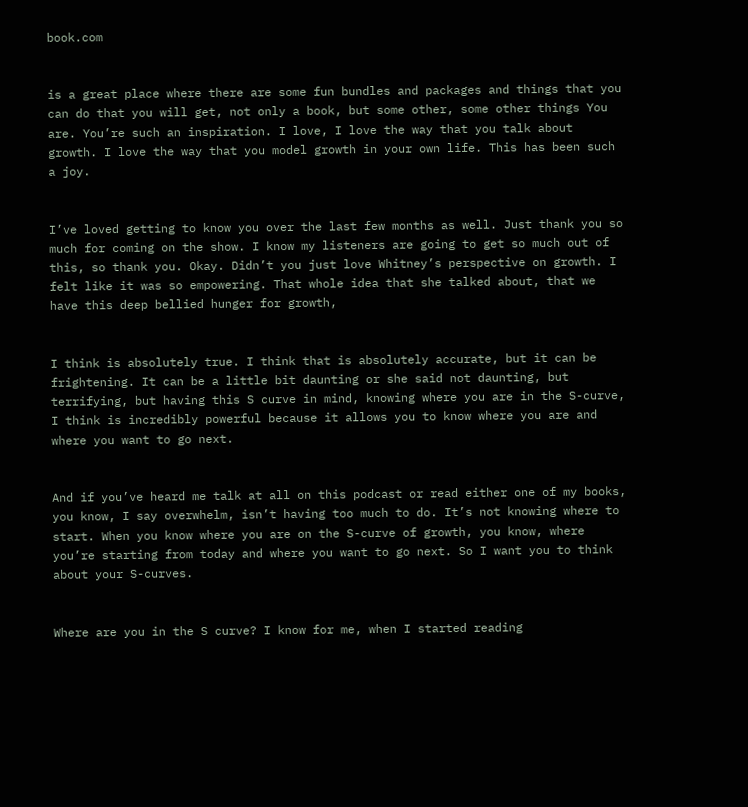book.com


is a great place where there are some fun bundles and packages and things that you can do that you will get, not only a book, but some other, some other things You are. You’re such an inspiration. I love, I love the way that you talk about growth. I love the way that you model growth in your own life. This has been such a joy.


I’ve loved getting to know you over the last few months as well. Just thank you so much for coming on the show. I know my listeners are going to get so much out of this, so thank you. Okay. Didn’t you just love Whitney’s perspective on growth. I felt like it was so empowering. That whole idea that she talked about, that we have this deep bellied hunger for growth,


I think is absolutely true. I think that is absolutely accurate, but it can be frightening. It can be a little bit daunting or she said not daunting, but terrifying, but having this S curve in mind, knowing where you are in the S-curve, I think is incredibly powerful because it allows you to know where you are and where you want to go next.


And if you’ve heard me talk at all on this podcast or read either one of my books, you know, I say overwhelm, isn’t having too much to do. It’s not knowing where to start. When you know where you are on the S-curve of growth, you know, where you’re starting from today and where you want to go next. So I want you to think about your S-curves.


Where are you in the S curve? I know for me, when I started reading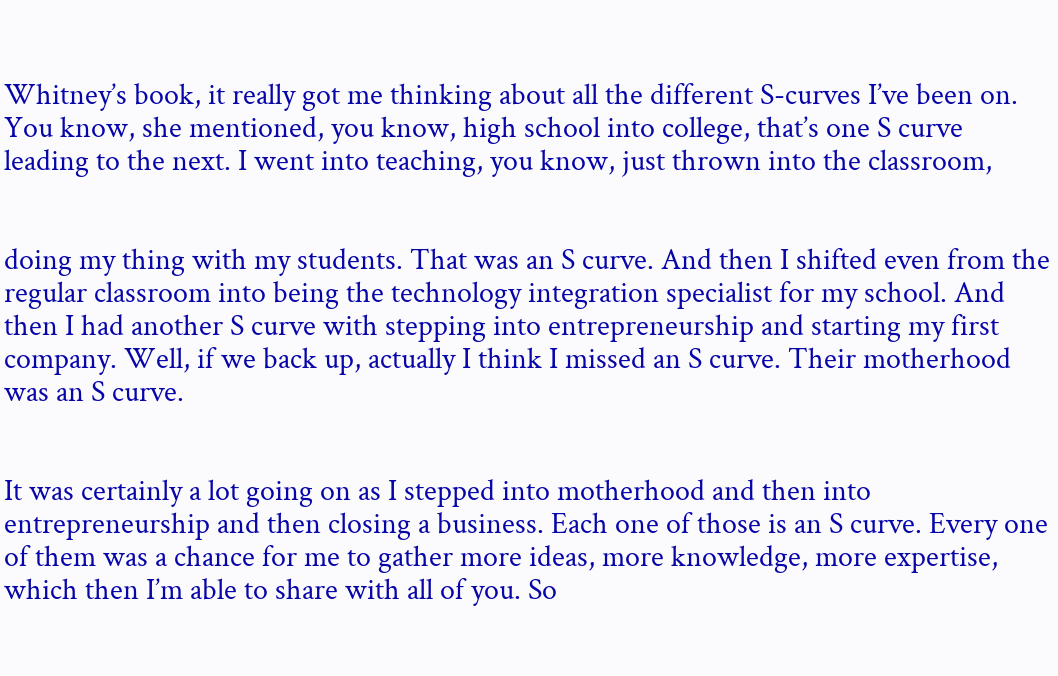Whitney’s book, it really got me thinking about all the different S-curves I’ve been on. You know, she mentioned, you know, high school into college, that’s one S curve leading to the next. I went into teaching, you know, just thrown into the classroom,


doing my thing with my students. That was an S curve. And then I shifted even from the regular classroom into being the technology integration specialist for my school. And then I had another S curve with stepping into entrepreneurship and starting my first company. Well, if we back up, actually I think I missed an S curve. Their motherhood was an S curve.


It was certainly a lot going on as I stepped into motherhood and then into entrepreneurship and then closing a business. Each one of those is an S curve. Every one of them was a chance for me to gather more ideas, more knowledge, more expertise, which then I’m able to share with all of you. So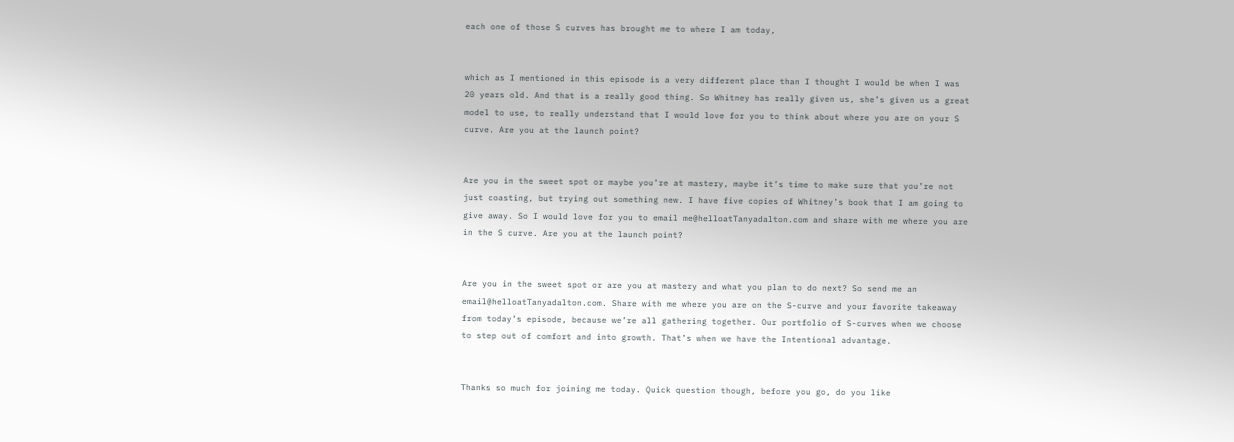each one of those S curves has brought me to where I am today,


which as I mentioned in this episode is a very different place than I thought I would be when I was 20 years old. And that is a really good thing. So Whitney has really given us, she’s given us a great model to use, to really understand that I would love for you to think about where you are on your S curve. Are you at the launch point?


Are you in the sweet spot or maybe you’re at mastery, maybe it’s time to make sure that you’re not just coasting, but trying out something new. I have five copies of Whitney’s book that I am going to give away. So I would love for you to email me@helloatTanyadalton.com and share with me where you are in the S curve. Are you at the launch point?


Are you in the sweet spot or are you at mastery and what you plan to do next? So send me an email@helloatTanyadalton.com. Share with me where you are on the S-curve and your favorite takeaway from today’s episode, because we’re all gathering together. Our portfolio of S-curves when we choose to step out of comfort and into growth. That’s when we have the Intentional advantage.


Thanks so much for joining me today. Quick question though, before you go, do you like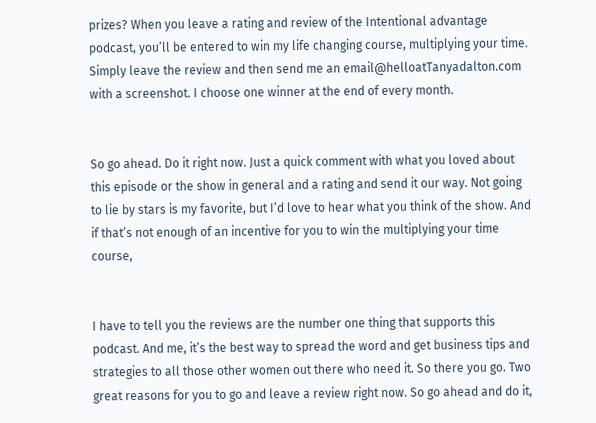prizes? When you leave a rating and review of the Intentional advantage podcast, you’ll be entered to win my life changing course, multiplying your time. Simply leave the review and then send me an email@helloatTanyadalton.com with a screenshot. I choose one winner at the end of every month.


So go ahead. Do it right now. Just a quick comment with what you loved about this episode or the show in general and a rating and send it our way. Not going to lie by stars is my favorite, but I’d love to hear what you think of the show. And if that’s not enough of an incentive for you to win the multiplying your time course,


I have to tell you the reviews are the number one thing that supports this podcast. And me, it’s the best way to spread the word and get business tips and strategies to all those other women out there who need it. So there you go. Two great reasons for you to go and leave a review right now. So go ahead and do it,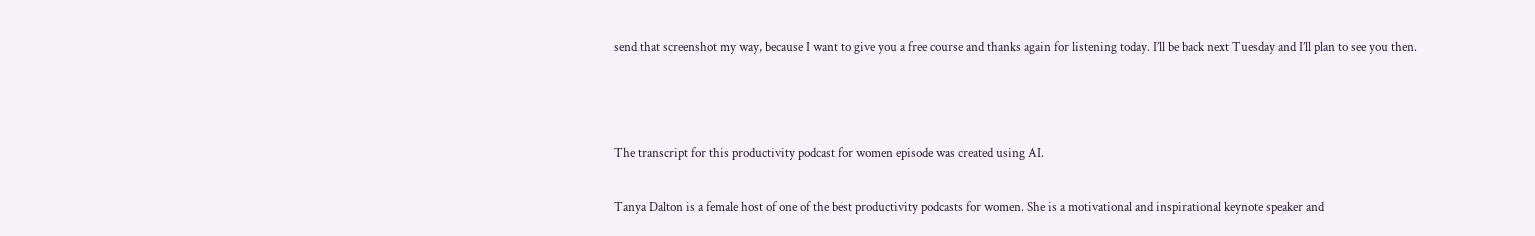send that screenshot my way, because I want to give you a free course and thanks again for listening today. I’ll be back next Tuesday and I’ll plan to see you then.



The transcript for this productivity podcast for women episode was created using AI.

Tanya Dalton is a female host of one of the best productivity podcasts for women. She is a motivational and inspirational keynote speaker and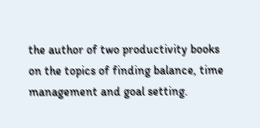the author of two productivity books on the topics of finding balance, time management and goal setting.